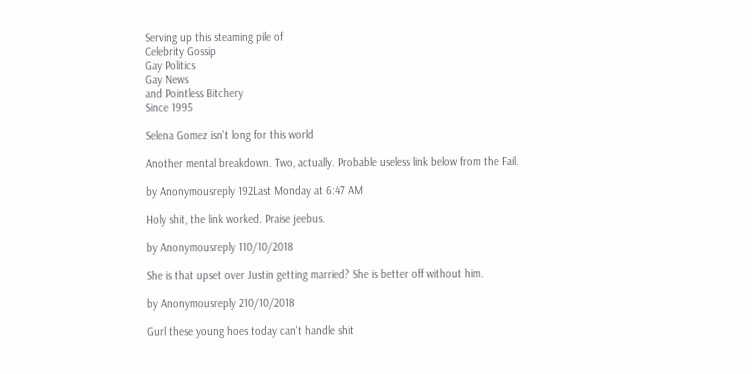Serving up this steaming pile of
Celebrity Gossip
Gay Politics
Gay News
and Pointless Bitchery
Since 1995

Selena Gomez isn't long for this world

Another mental breakdown. Two, actually. Probable useless link below from the Fail.

by Anonymousreply 192Last Monday at 6:47 AM

Holy shit, the link worked. Praise jeebus.

by Anonymousreply 110/10/2018

She is that upset over Justin getting married? She is better off without him.

by Anonymousreply 210/10/2018

Gurl these young hoes today can't handle shit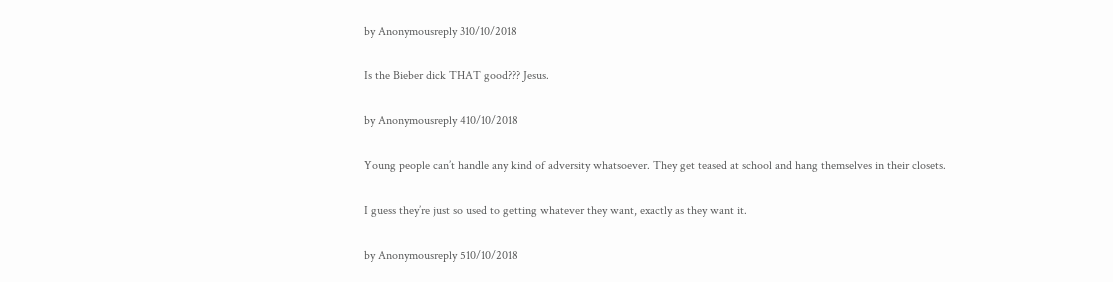by Anonymousreply 310/10/2018

Is the Bieber dick THAT good??? Jesus.

by Anonymousreply 410/10/2018

Young people can’t handle any kind of adversity whatsoever. They get teased at school and hang themselves in their closets.

I guess they’re just so used to getting whatever they want, exactly as they want it.

by Anonymousreply 510/10/2018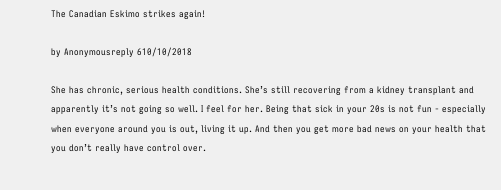The Canadian Eskimo strikes again!

by Anonymousreply 610/10/2018

She has chronic, serious health conditions. She’s still recovering from a kidney transplant and apparently it’s not going so well. I feel for her. Being that sick in your 20s is not fun - especially when everyone around you is out, living it up. And then you get more bad news on your health that you don’t really have control over.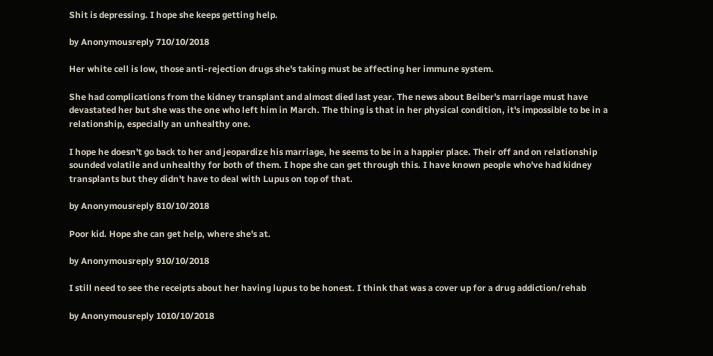Shit is depressing. I hope she keeps getting help.

by Anonymousreply 710/10/2018

Her white cell is low, those anti-rejection drugs she's taking must be affecting her immune system.

She had complications from the kidney transplant and almost died last year. The news about Beiber's marriage must have devastated her but she was the one who left him in March. The thing is that in her physical condition, it's impossible to be in a relationship, especially an unhealthy one.

I hope he doesn't go back to her and jeopardize his marriage, he seems to be in a happier place. Their off and on relationship sounded volatile and unhealthy for both of them. I hope she can get through this. I have known people who've had kidney transplants but they didn't have to deal with Lupus on top of that.

by Anonymousreply 810/10/2018

Poor kid. Hope she can get help, where she's at.

by Anonymousreply 910/10/2018

I still need to see the receipts about her having lupus to be honest. I think that was a cover up for a drug addiction/rehab

by Anonymousreply 1010/10/2018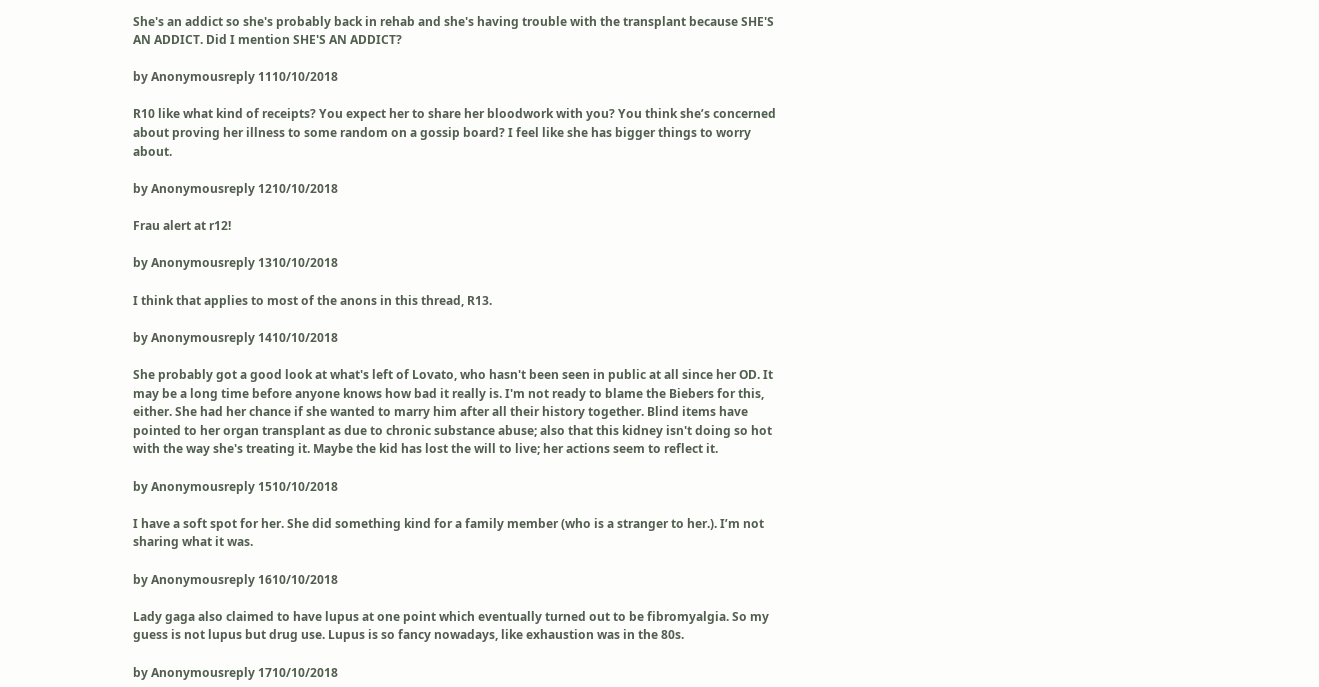She's an addict so she's probably back in rehab and she's having trouble with the transplant because SHE'S AN ADDICT. Did I mention SHE'S AN ADDICT?

by Anonymousreply 1110/10/2018

R10 like what kind of receipts? You expect her to share her bloodwork with you? You think she’s concerned about proving her illness to some random on a gossip board? I feel like she has bigger things to worry about.

by Anonymousreply 1210/10/2018

Frau alert at r12!

by Anonymousreply 1310/10/2018

I think that applies to most of the anons in this thread, R13.

by Anonymousreply 1410/10/2018

She probably got a good look at what's left of Lovato, who hasn't been seen in public at all since her OD. It may be a long time before anyone knows how bad it really is. I'm not ready to blame the Biebers for this, either. She had her chance if she wanted to marry him after all their history together. Blind items have pointed to her organ transplant as due to chronic substance abuse; also that this kidney isn't doing so hot with the way she's treating it. Maybe the kid has lost the will to live; her actions seem to reflect it.

by Anonymousreply 1510/10/2018

I have a soft spot for her. She did something kind for a family member (who is a stranger to her.). I’m not sharing what it was.

by Anonymousreply 1610/10/2018

Lady gaga also claimed to have lupus at one point which eventually turned out to be fibromyalgia. So my guess is not lupus but drug use. Lupus is so fancy nowadays, like exhaustion was in the 80s.

by Anonymousreply 1710/10/2018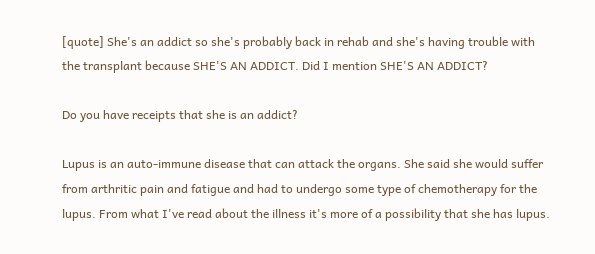[quote] She's an addict so she's probably back in rehab and she's having trouble with the transplant because SHE'S AN ADDICT. Did I mention SHE'S AN ADDICT?

Do you have receipts that she is an addict?

Lupus is an auto-immune disease that can attack the organs. She said she would suffer from arthritic pain and fatigue and had to undergo some type of chemotherapy for the lupus. From what I've read about the illness it's more of a possibility that she has lupus.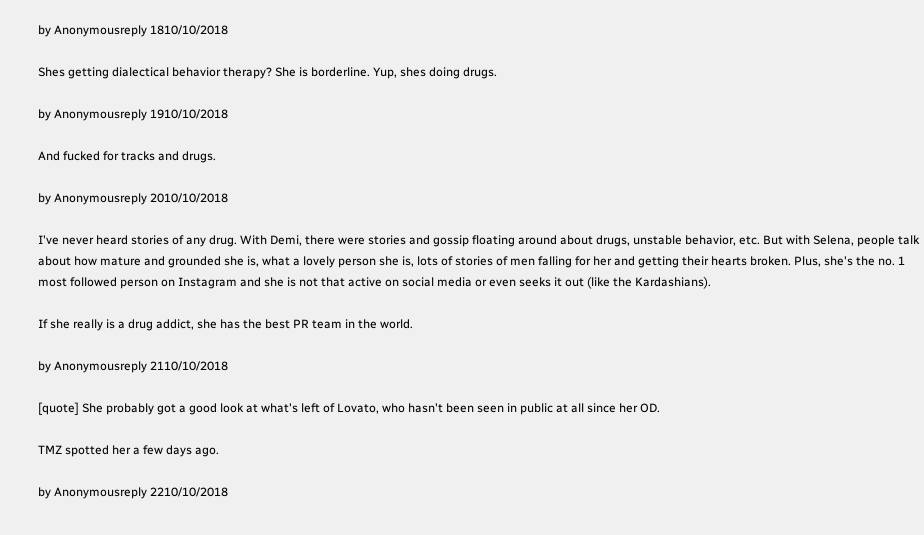by Anonymousreply 1810/10/2018

Shes getting dialectical behavior therapy? She is borderline. Yup, shes doing drugs.

by Anonymousreply 1910/10/2018

And fucked for tracks and drugs.

by Anonymousreply 2010/10/2018

I've never heard stories of any drug. With Demi, there were stories and gossip floating around about drugs, unstable behavior, etc. But with Selena, people talk about how mature and grounded she is, what a lovely person she is, lots of stories of men falling for her and getting their hearts broken. Plus, she's the no. 1 most followed person on Instagram and she is not that active on social media or even seeks it out (like the Kardashians).

If she really is a drug addict, she has the best PR team in the world.

by Anonymousreply 2110/10/2018

[quote] She probably got a good look at what's left of Lovato, who hasn't been seen in public at all since her OD.

TMZ spotted her a few days ago.

by Anonymousreply 2210/10/2018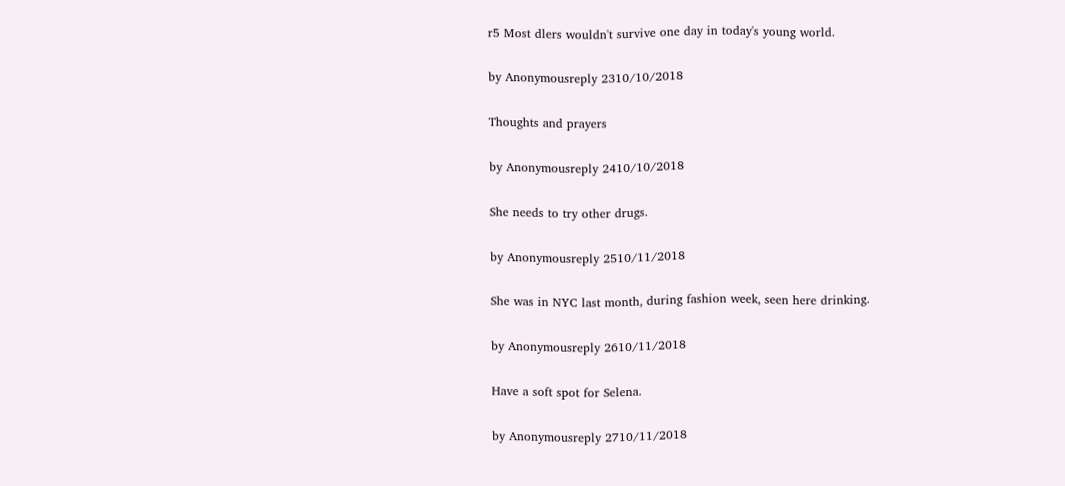r5 Most dlers wouldn't survive one day in today's young world.

by Anonymousreply 2310/10/2018

Thoughts and prayers

by Anonymousreply 2410/10/2018

She needs to try other drugs.

by Anonymousreply 2510/11/2018

She was in NYC last month, during fashion week, seen here drinking.

by Anonymousreply 2610/11/2018

Have a soft spot for Selena.

by Anonymousreply 2710/11/2018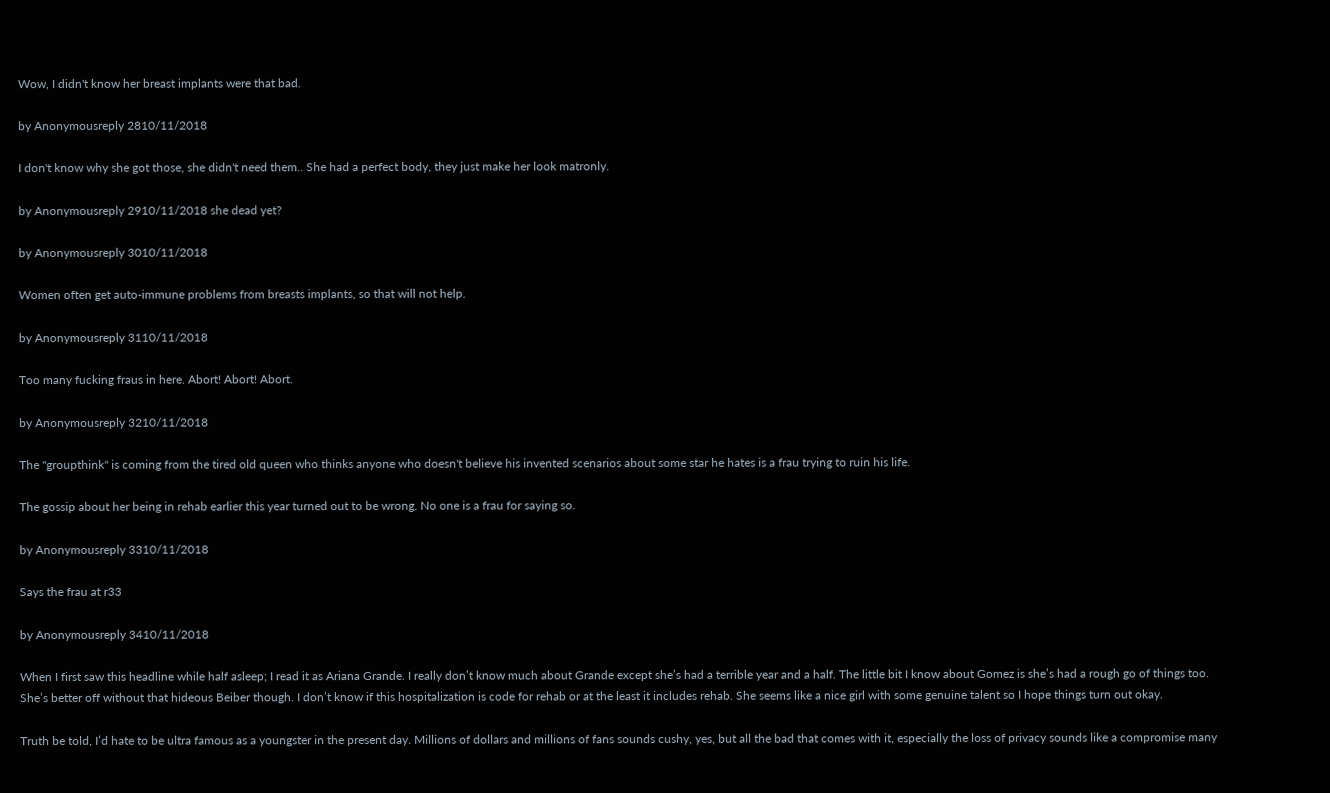Wow, I didn't know her breast implants were that bad.

by Anonymousreply 2810/11/2018

I don't know why she got those, she didn't need them.. She had a perfect body, they just make her look matronly.

by Anonymousreply 2910/11/2018 she dead yet?

by Anonymousreply 3010/11/2018

Women often get auto-immune problems from breasts implants, so that will not help.

by Anonymousreply 3110/11/2018

Too many fucking fraus in here. Abort! Abort! Abort.

by Anonymousreply 3210/11/2018

The "groupthink" is coming from the tired old queen who thinks anyone who doesn't believe his invented scenarios about some star he hates is a frau trying to ruin his life.

The gossip about her being in rehab earlier this year turned out to be wrong. No one is a frau for saying so.

by Anonymousreply 3310/11/2018

Says the frau at r33

by Anonymousreply 3410/11/2018

When I first saw this headline while half asleep; I read it as Ariana Grande. I really don’t know much about Grande except she’s had a terrible year and a half. The little bit I know about Gomez is she’s had a rough go of things too. She’s better off without that hideous Beiber though. I don’t know if this hospitalization is code for rehab or at the least it includes rehab. She seems like a nice girl with some genuine talent so I hope things turn out okay.

Truth be told, I’d hate to be ultra famous as a youngster in the present day. Millions of dollars and millions of fans sounds cushy, yes, but all the bad that comes with it, especially the loss of privacy sounds like a compromise many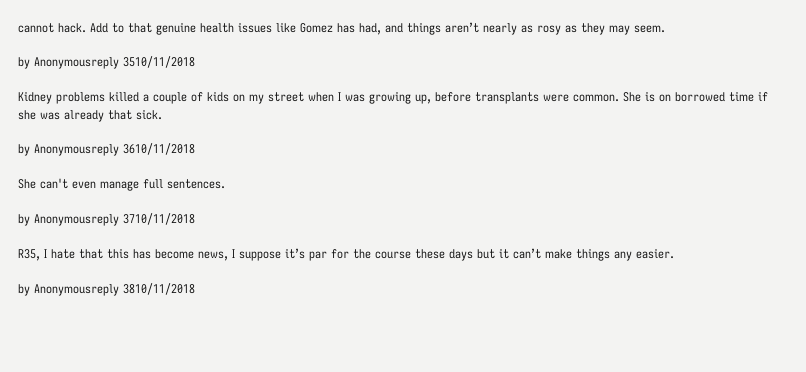cannot hack. Add to that genuine health issues like Gomez has had, and things aren’t nearly as rosy as they may seem.

by Anonymousreply 3510/11/2018

Kidney problems killed a couple of kids on my street when I was growing up, before transplants were common. She is on borrowed time if she was already that sick.

by Anonymousreply 3610/11/2018

She can't even manage full sentences.

by Anonymousreply 3710/11/2018

R35, I hate that this has become news, I suppose it’s par for the course these days but it can’t make things any easier.

by Anonymousreply 3810/11/2018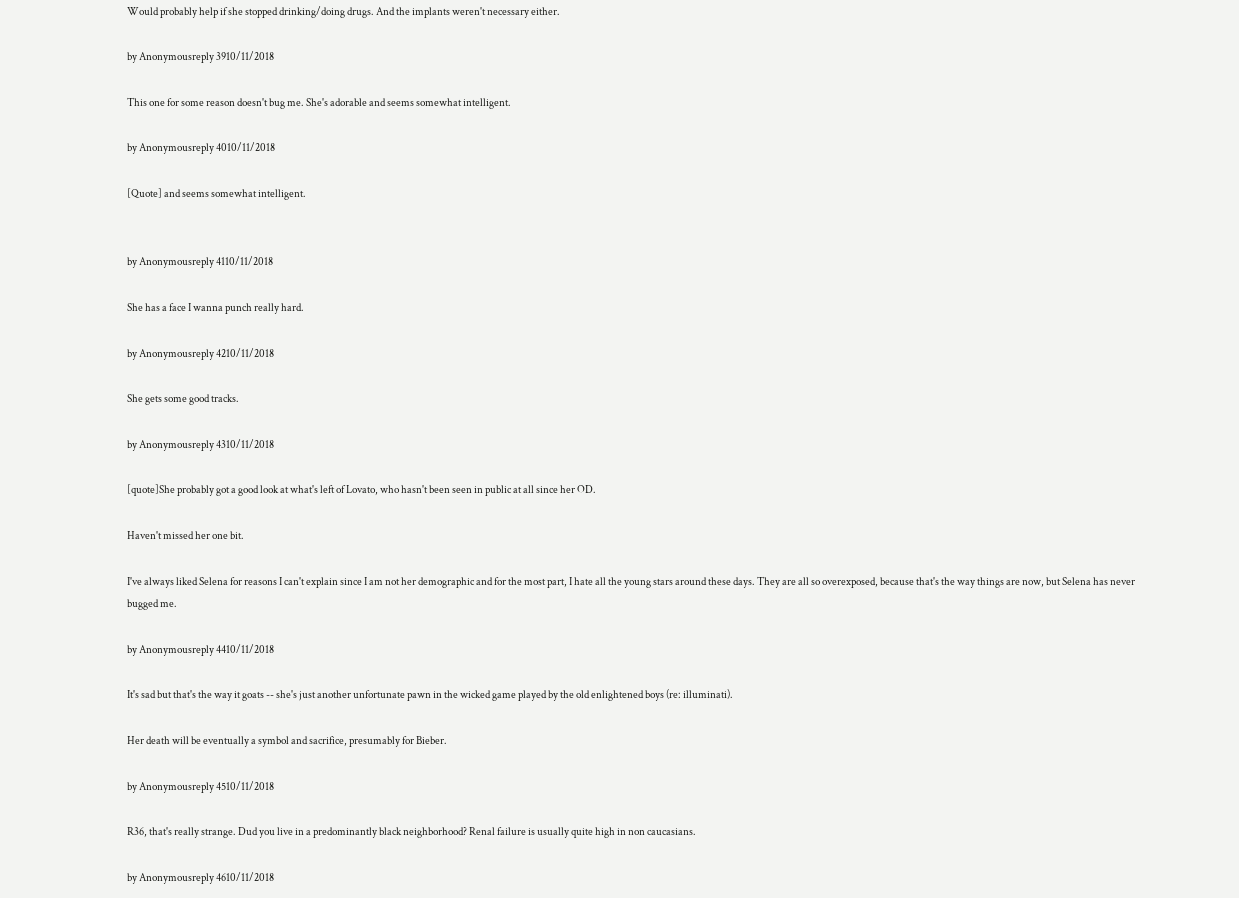Would probably help if she stopped drinking/doing drugs. And the implants weren't necessary either.

by Anonymousreply 3910/11/2018

This one for some reason doesn't bug me. She's adorable and seems somewhat intelligent.

by Anonymousreply 4010/11/2018

[Quote] and seems somewhat intelligent.


by Anonymousreply 4110/11/2018

She has a face I wanna punch really hard.

by Anonymousreply 4210/11/2018

She gets some good tracks.

by Anonymousreply 4310/11/2018

[quote]She probably got a good look at what's left of Lovato, who hasn't been seen in public at all since her OD.

Haven't missed her one bit.

I've always liked Selena for reasons I can't explain since I am not her demographic and for the most part, I hate all the young stars around these days. They are all so overexposed, because that's the way things are now, but Selena has never bugged me.

by Anonymousreply 4410/11/2018

It's sad but that's the way it goats -- she's just another unfortunate pawn in the wicked game played by the old enlightened boys (re: illuminati).

Her death will be eventually a symbol and sacrifice, presumably for Bieber.

by Anonymousreply 4510/11/2018

R36, that's really strange. Dud you live in a predominantly black neighborhood? Renal failure is usually quite high in non caucasians.

by Anonymousreply 4610/11/2018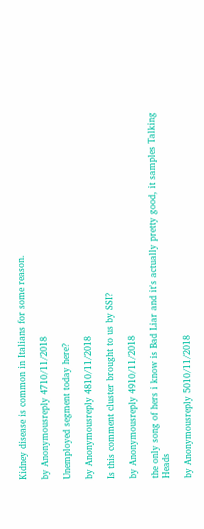Kidney disease is common in Italians for some reason.

by Anonymousreply 4710/11/2018

Unemployed segment today here?

by Anonymousreply 4810/11/2018

Is this comment cluster brought to us by SSI?

by Anonymousreply 4910/11/2018

the only song of hers i know is Bad Liar and it's actually pretty good, it samples Talking Heads

by Anonymousreply 5010/11/2018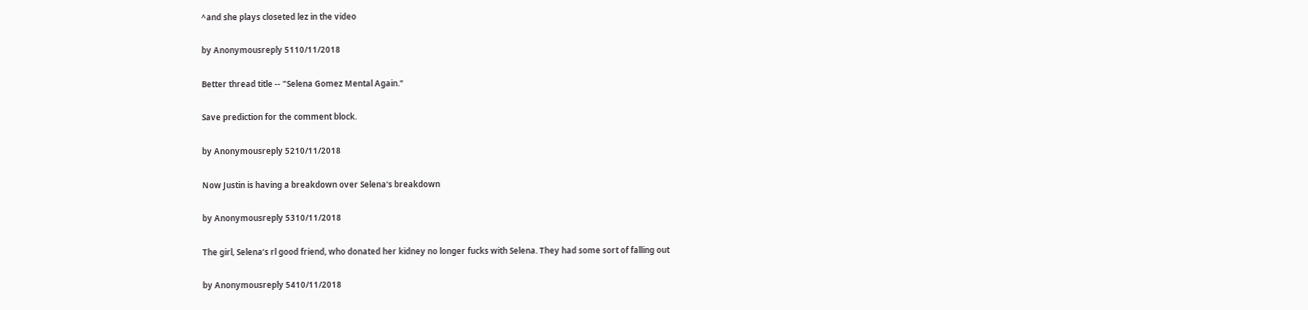^and she plays closeted lez in the video

by Anonymousreply 5110/11/2018

Better thread title -- "Selena Gomez Mental Again."

Save prediction for the comment block.

by Anonymousreply 5210/11/2018

Now Justin is having a breakdown over Selena's breakdown

by Anonymousreply 5310/11/2018

The girl, Selena’s rl good friend, who donated her kidney no longer fucks with Selena. They had some sort of falling out

by Anonymousreply 5410/11/2018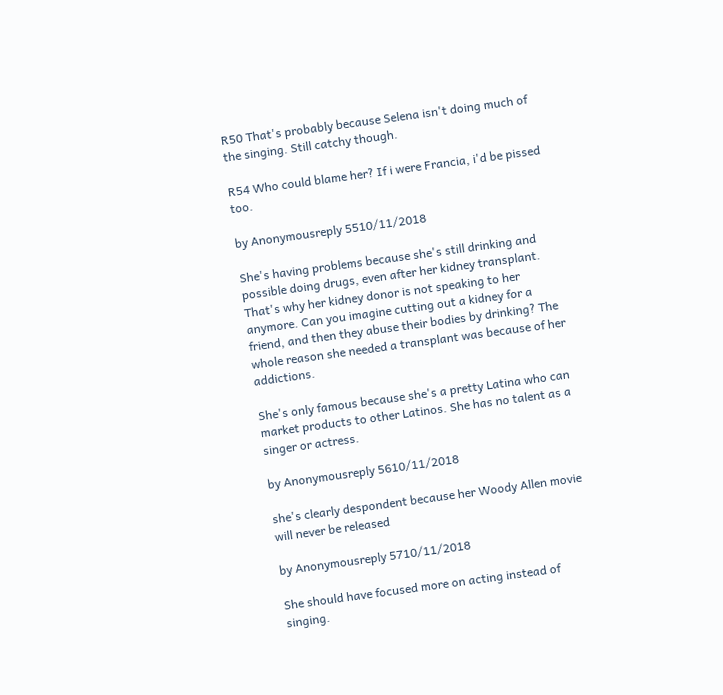R50 That's probably because Selena isn't doing much of the singing. Still catchy though.

R54 Who could blame her? If i were Francia, i'd be pissed too.

by Anonymousreply 5510/11/2018

She's having problems because she's still drinking and possible doing drugs, even after her kidney transplant. That's why her kidney donor is not speaking to her anymore. Can you imagine cutting out a kidney for a friend, and then they abuse their bodies by drinking? The whole reason she needed a transplant was because of her addictions.

She's only famous because she's a pretty Latina who can market products to other Latinos. She has no talent as a singer or actress.

by Anonymousreply 5610/11/2018

she's clearly despondent because her Woody Allen movie will never be released

by Anonymousreply 5710/11/2018

She should have focused more on acting instead of singing.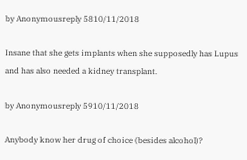by Anonymousreply 5810/11/2018

Insane that she gets implants when she supposedly has Lupus and has also needed a kidney transplant.

by Anonymousreply 5910/11/2018

Anybody know her drug of choice (besides alcohol)?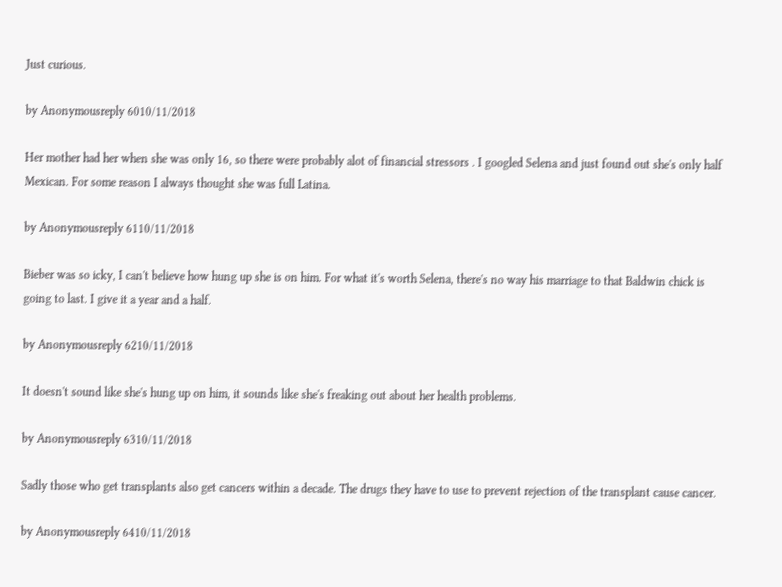Just curious.

by Anonymousreply 6010/11/2018

Her mother had her when she was only 16, so there were probably alot of financial stressors . I googled Selena and just found out she's only half Mexican. For some reason I always thought she was full Latina.

by Anonymousreply 6110/11/2018

Bieber was so icky, I can't believe how hung up she is on him. For what it's worth Selena, there's no way his marriage to that Baldwin chick is going to last. I give it a year and a half.

by Anonymousreply 6210/11/2018

It doesn't sound like she's hung up on him, it sounds like she's freaking out about her health problems.

by Anonymousreply 6310/11/2018

Sadly those who get transplants also get cancers within a decade. The drugs they have to use to prevent rejection of the transplant cause cancer.

by Anonymousreply 6410/11/2018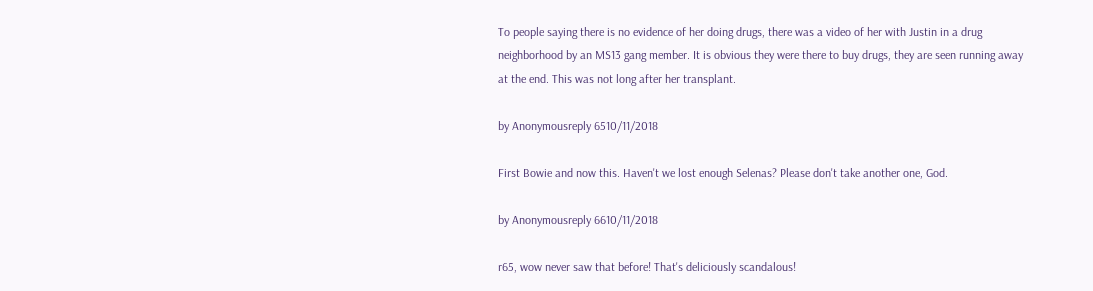To people saying there is no evidence of her doing drugs, there was a video of her with Justin in a drug neighborhood by an MS13 gang member. It is obvious they were there to buy drugs, they are seen running away at the end. This was not long after her transplant.

by Anonymousreply 6510/11/2018

First Bowie and now this. Haven't we lost enough Selenas? Please don't take another one, God.

by Anonymousreply 6610/11/2018

r65, wow never saw that before! That's deliciously scandalous!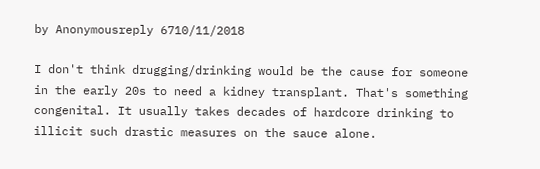by Anonymousreply 6710/11/2018

I don't think drugging/drinking would be the cause for someone in the early 20s to need a kidney transplant. That's something congenital. It usually takes decades of hardcore drinking to illicit such drastic measures on the sauce alone.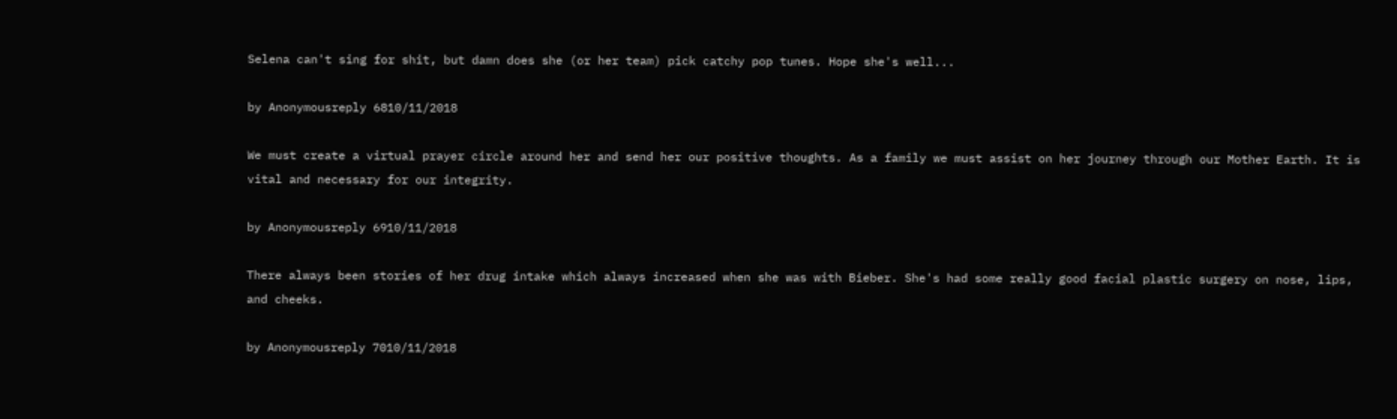Selena can't sing for shit, but damn does she (or her team) pick catchy pop tunes. Hope she's well...

by Anonymousreply 6810/11/2018

We must create a virtual prayer circle around her and send her our positive thoughts. As a family we must assist on her journey through our Mother Earth. It is vital and necessary for our integrity.

by Anonymousreply 6910/11/2018

There always been stories of her drug intake which always increased when she was with Bieber. She's had some really good facial plastic surgery on nose, lips, and cheeks.

by Anonymousreply 7010/11/2018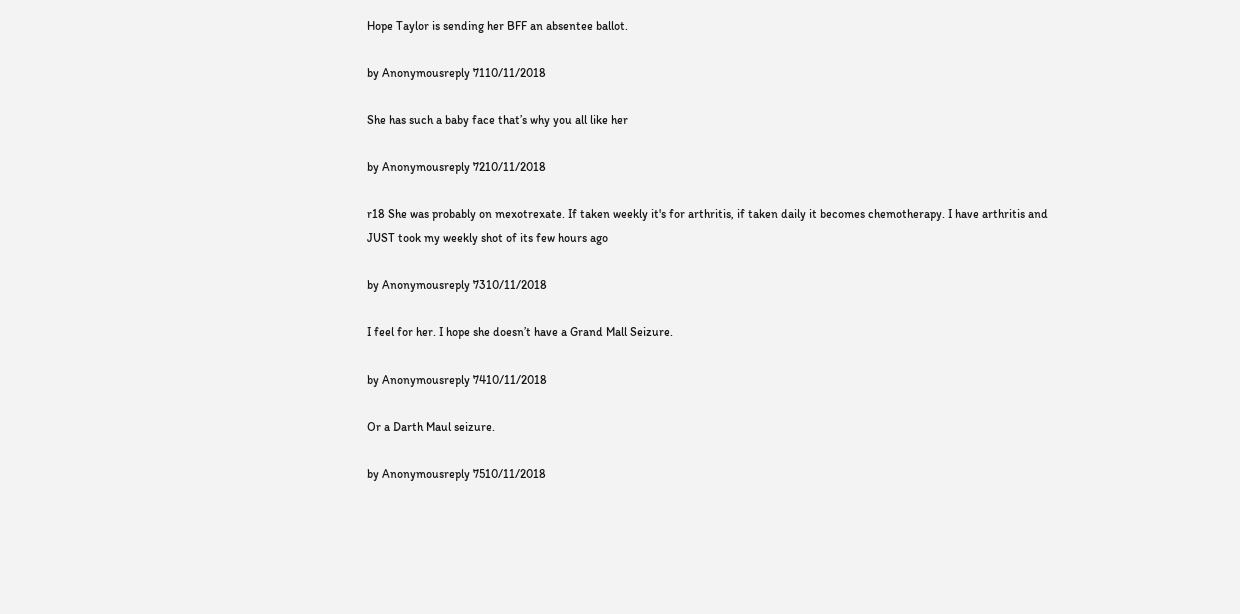Hope Taylor is sending her BFF an absentee ballot.

by Anonymousreply 7110/11/2018

She has such a baby face that’s why you all like her

by Anonymousreply 7210/11/2018

r18 She was probably on mexotrexate. If taken weekly it's for arthritis, if taken daily it becomes chemotherapy. I have arthritis and JUST took my weekly shot of its few hours ago

by Anonymousreply 7310/11/2018

I feel for her. I hope she doesn’t have a Grand Mall Seizure.

by Anonymousreply 7410/11/2018

Or a Darth Maul seizure.

by Anonymousreply 7510/11/2018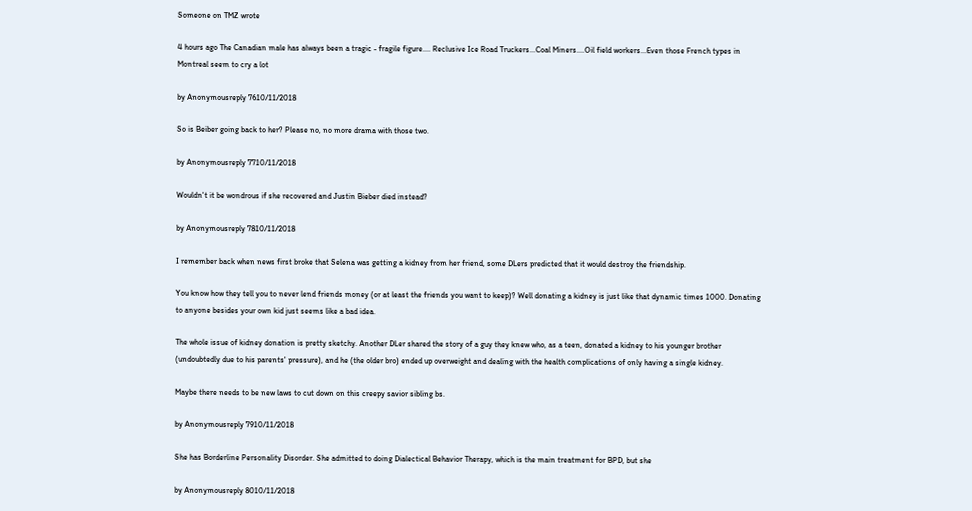Someone on TMZ wrote

4 hours ago The Canadian male has always been a tragic - fragile figure.... Reclusive Ice Road Truckers...Coal Miners....Oil field workers...Even those French types in Montreal seem to cry a lot

by Anonymousreply 7610/11/2018

So is Beiber going back to her? Please no, no more drama with those two.

by Anonymousreply 7710/11/2018

Wouldn't it be wondrous if she recovered and Justin Bieber died instead?

by Anonymousreply 7810/11/2018

I remember back when news first broke that Selena was getting a kidney from her friend, some DLers predicted that it would destroy the friendship.

You know how they tell you to never lend friends money (or at least the friends you want to keep)? Well donating a kidney is just like that dynamic times 1000. Donating to anyone besides your own kid just seems like a bad idea.

The whole issue of kidney donation is pretty sketchy. Another DLer shared the story of a guy they knew who, as a teen, donated a kidney to his younger brother (undoubtedly due to his parents' pressure), and he (the older bro) ended up overweight and dealing with the health complications of only having a single kidney.

Maybe there needs to be new laws to cut down on this creepy savior sibling bs.

by Anonymousreply 7910/11/2018

She has Borderline Personality Disorder. She admitted to doing Dialectical Behavior Therapy, which is the main treatment for BPD, but she

by Anonymousreply 8010/11/2018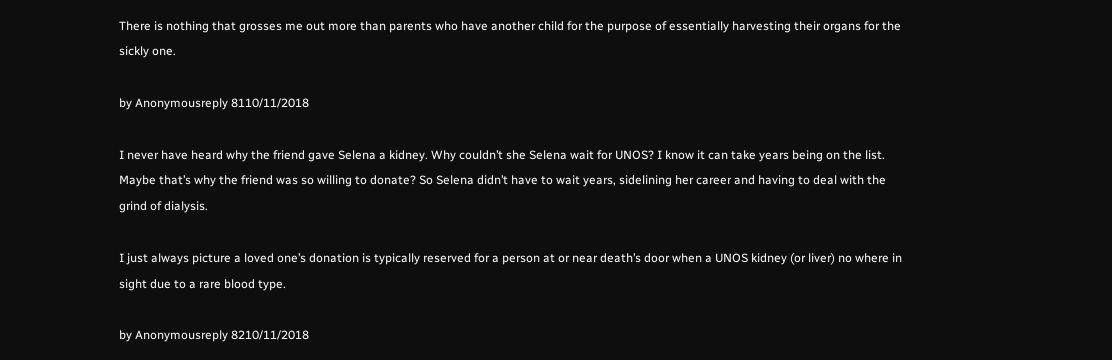There is nothing that grosses me out more than parents who have another child for the purpose of essentially harvesting their organs for the sickly one.

by Anonymousreply 8110/11/2018

I never have heard why the friend gave Selena a kidney. Why couldn’t she Selena wait for UNOS? I know it can take years being on the list. Maybe that’s why the friend was so willing to donate? So Selena didn’t have to wait years, sidelining her career and having to deal with the grind of dialysis.

I just always picture a loved one’s donation is typically reserved for a person at or near death’s door when a UNOS kidney (or liver) no where in sight due to a rare blood type.

by Anonymousreply 8210/11/2018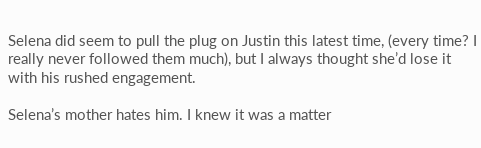Selena did seem to pull the plug on Justin this latest time, (every time? I really never followed them much), but I always thought she’d lose it with his rushed engagement.

Selena’s mother hates him. I knew it was a matter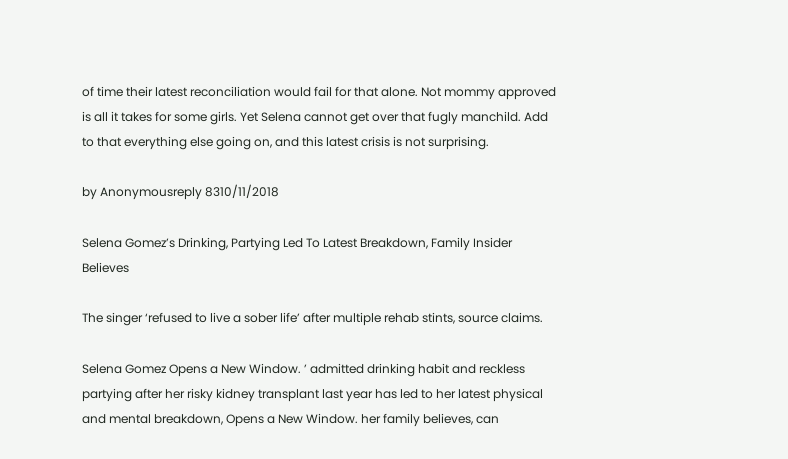of time their latest reconciliation would fail for that alone. Not mommy approved is all it takes for some girls. Yet Selena cannot get over that fugly manchild. Add to that everything else going on, and this latest crisis is not surprising.

by Anonymousreply 8310/11/2018

Selena Gomez’s Drinking, Partying Led To Latest Breakdown, Family Insider Believes

The singer ‘refused to live a sober life’ after multiple rehab stints, source claims.

Selena Gomez Opens a New Window. ’ admitted drinking habit and reckless partying after her risky kidney transplant last year has led to her latest physical and mental breakdown, Opens a New Window. her family believes, can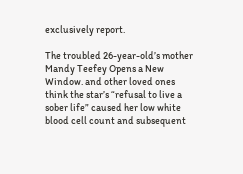exclusively report.

The troubled 26-year-old’s mother Mandy Teefey Opens a New Window. and other loved ones think the star’s “refusal to live a sober life” caused her low white blood cell count and subsequent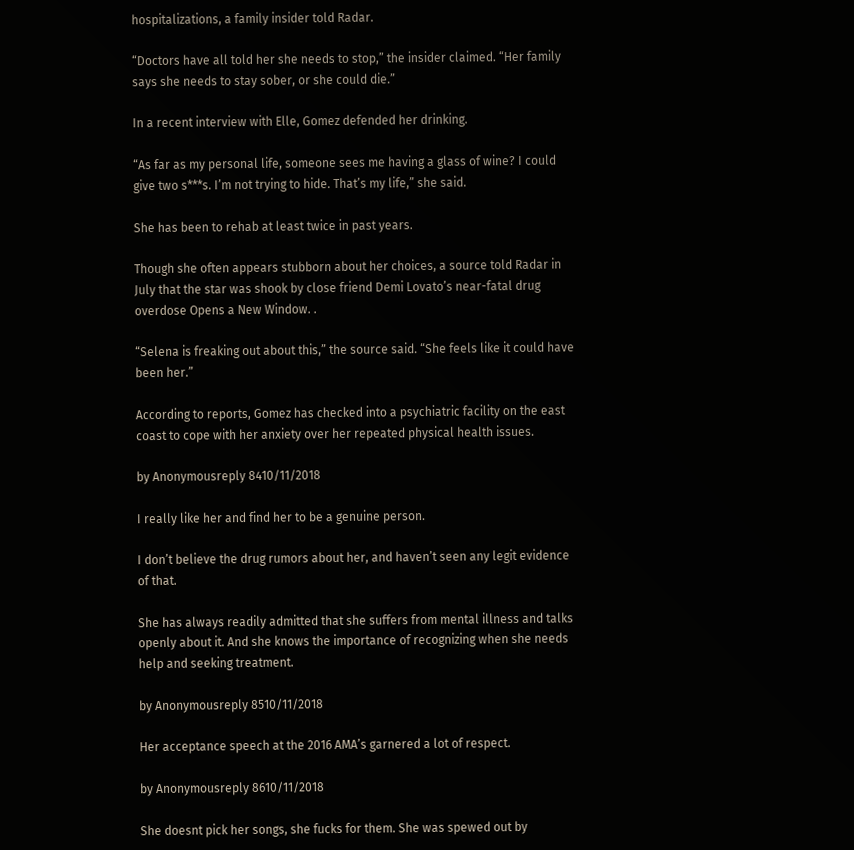hospitalizations, a family insider told Radar.

“Doctors have all told her she needs to stop,” the insider claimed. “Her family says she needs to stay sober, or she could die.”

In a recent interview with Elle, Gomez defended her drinking.

“As far as my personal life, someone sees me having a glass of wine? I could give two s***s. I’m not trying to hide. That’s my life,” she said.

She has been to rehab at least twice in past years.

Though she often appears stubborn about her choices, a source told Radar in July that the star was shook by close friend Demi Lovato’s near-fatal drug overdose Opens a New Window. .

“Selena is freaking out about this,” the source said. “She feels like it could have been her.”

According to reports, Gomez has checked into a psychiatric facility on the east coast to cope with her anxiety over her repeated physical health issues.

by Anonymousreply 8410/11/2018

I really like her and find her to be a genuine person.

I don’t believe the drug rumors about her, and haven’t seen any legit evidence of that.

She has always readily admitted that she suffers from mental illness and talks openly about it. And she knows the importance of recognizing when she needs help and seeking treatment.

by Anonymousreply 8510/11/2018

Her acceptance speech at the 2016 AMA’s garnered a lot of respect.

by Anonymousreply 8610/11/2018

She doesnt pick her songs, she fucks for them. She was spewed out by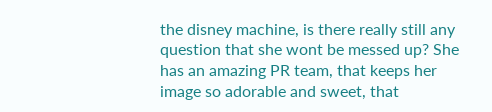the disney machine, is there really still any question that she wont be messed up? She has an amazing PR team, that keeps her image so adorable and sweet, that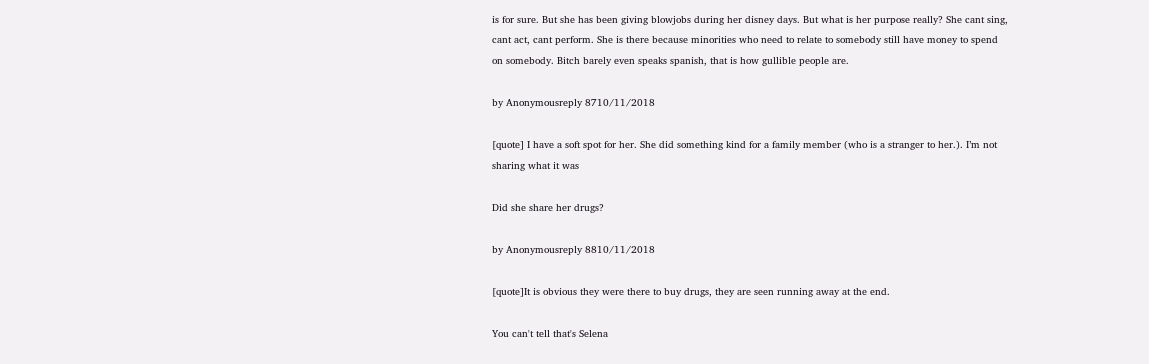is for sure. But she has been giving blowjobs during her disney days. But what is her purpose really? She cant sing, cant act, cant perform. She is there because minorities who need to relate to somebody still have money to spend on somebody. Bitch barely even speaks spanish, that is how gullible people are.

by Anonymousreply 8710/11/2018

[quote] I have a soft spot for her. She did something kind for a family member (who is a stranger to her.). I’m not sharing what it was

Did she share her drugs?

by Anonymousreply 8810/11/2018

[quote]It is obvious they were there to buy drugs, they are seen running away at the end.

You can't tell that's Selena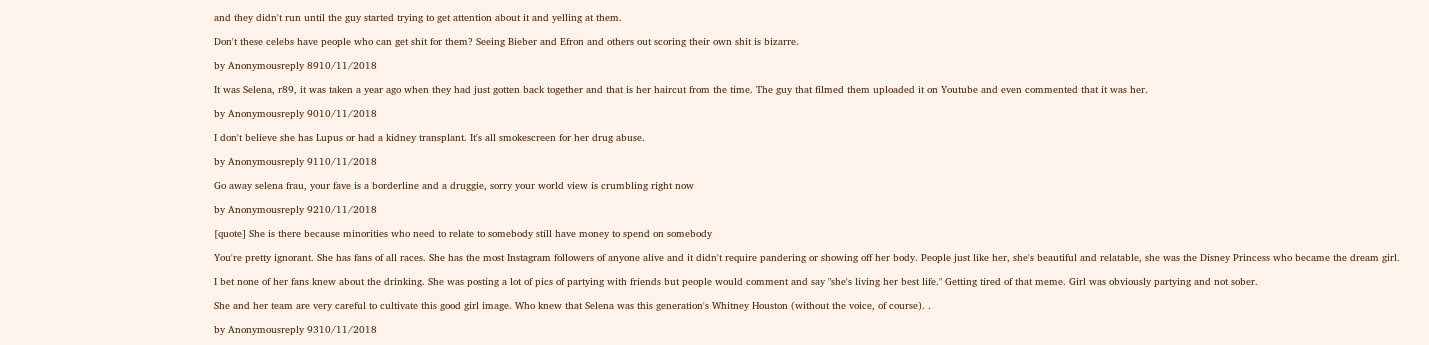and they didn't run until the guy started trying to get attention about it and yelling at them.

Don't these celebs have people who can get shit for them? Seeing Bieber and Efron and others out scoring their own shit is bizarre.

by Anonymousreply 8910/11/2018

It was Selena, r89, it was taken a year ago when they had just gotten back together and that is her haircut from the time. The guy that filmed them uploaded it on Youtube and even commented that it was her.

by Anonymousreply 9010/11/2018

I don't believe she has Lupus or had a kidney transplant. It's all smokescreen for her drug abuse.

by Anonymousreply 9110/11/2018

Go away selena frau, your fave is a borderline and a druggie, sorry your world view is crumbling right now

by Anonymousreply 9210/11/2018

[quote] She is there because minorities who need to relate to somebody still have money to spend on somebody

You're pretty ignorant. She has fans of all races. She has the most Instagram followers of anyone alive and it didn't require pandering or showing off her body. People just like her, she's beautiful and relatable, she was the Disney Princess who became the dream girl.

I bet none of her fans knew about the drinking. She was posting a lot of pics of partying with friends but people would comment and say "she's living her best life." Getting tired of that meme. Girl was obviously partying and not sober.

She and her team are very careful to cultivate this good girl image. Who knew that Selena was this generation's Whitney Houston (without the voice, of course). .

by Anonymousreply 9310/11/2018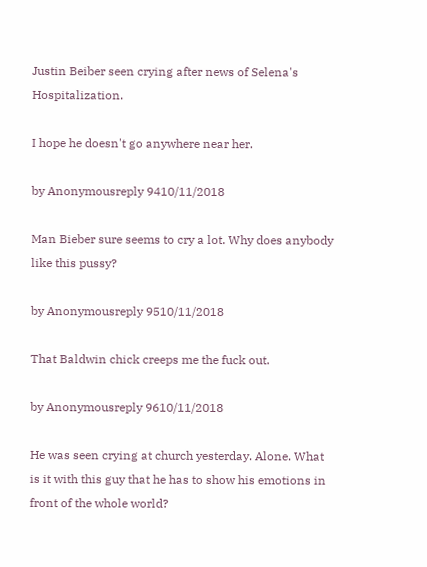Justin Beiber seen crying after news of Selena's Hospitalization.

I hope he doesn't go anywhere near her.

by Anonymousreply 9410/11/2018

Man Bieber sure seems to cry a lot. Why does anybody like this pussy?

by Anonymousreply 9510/11/2018

That Baldwin chick creeps me the fuck out.

by Anonymousreply 9610/11/2018

He was seen crying at church yesterday. Alone. What is it with this guy that he has to show his emotions in front of the whole world?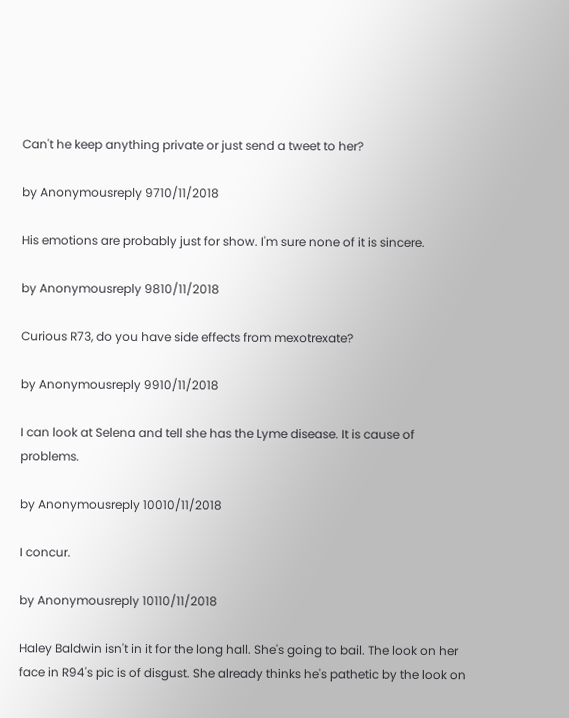Can't he keep anything private or just send a tweet to her?

by Anonymousreply 9710/11/2018

His emotions are probably just for show. I'm sure none of it is sincere.

by Anonymousreply 9810/11/2018

Curious R73, do you have side effects from mexotrexate?

by Anonymousreply 9910/11/2018

I can look at Selena and tell she has the Lyme disease. It is cause of problems.

by Anonymousreply 10010/11/2018

I concur.

by Anonymousreply 10110/11/2018

Haley Baldwin isn't in it for the long hall. She's going to bail. The look on her face in R94's pic is of disgust. She already thinks he's pathetic by the look on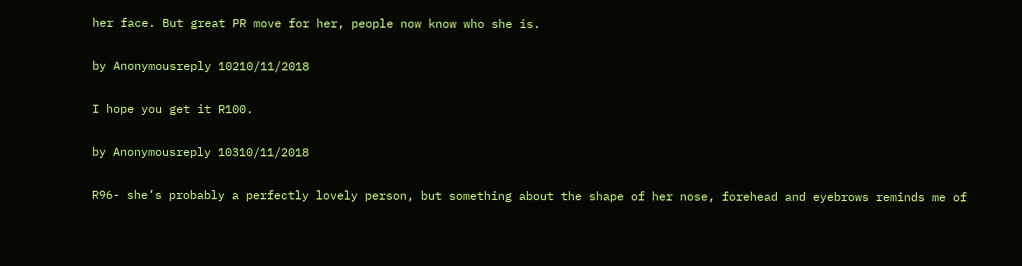her face. But great PR move for her, people now know who she is.

by Anonymousreply 10210/11/2018

I hope you get it R100.

by Anonymousreply 10310/11/2018

R96- she’s probably a perfectly lovely person, but something about the shape of her nose, forehead and eyebrows reminds me of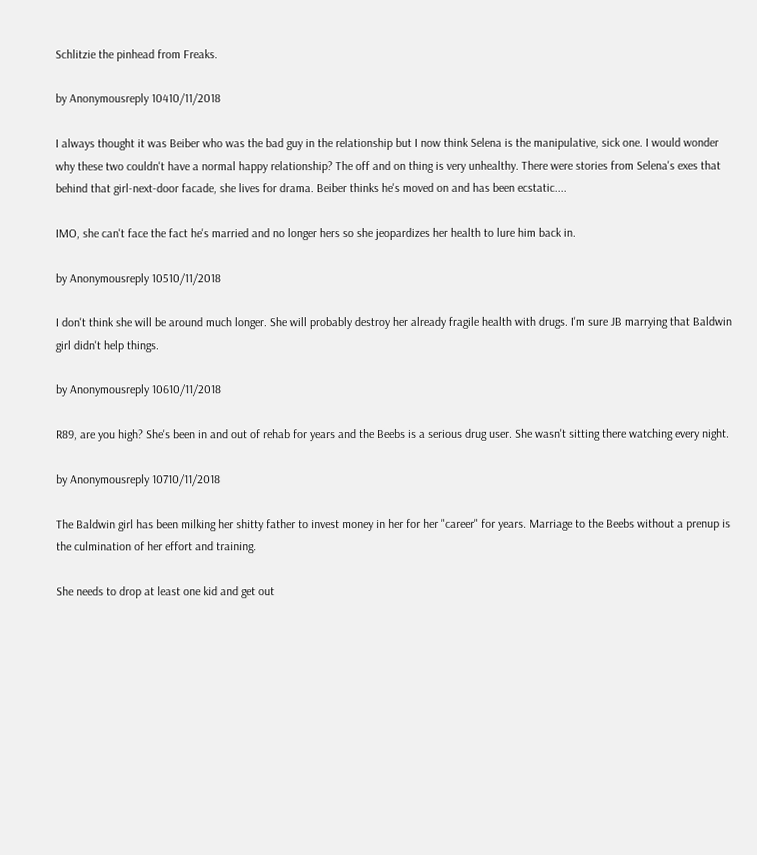Schlitzie the pinhead from Freaks.

by Anonymousreply 10410/11/2018

I always thought it was Beiber who was the bad guy in the relationship but I now think Selena is the manipulative, sick one. I would wonder why these two couldn't have a normal happy relationship? The off and on thing is very unhealthy. There were stories from Selena's exes that behind that girl-next-door facade, she lives for drama. Beiber thinks he's moved on and has been ecstatic....

IMO, she can't face the fact he's married and no longer hers so she jeopardizes her health to lure him back in.

by Anonymousreply 10510/11/2018

I don't think she will be around much longer. She will probably destroy her already fragile health with drugs. I'm sure JB marrying that Baldwin girl didn't help things.

by Anonymousreply 10610/11/2018

R89, are you high? She's been in and out of rehab for years and the Beebs is a serious drug user. She wasn't sitting there watching every night.

by Anonymousreply 10710/11/2018

The Baldwin girl has been milking her shitty father to invest money in her for her "career" for years. Marriage to the Beebs without a prenup is the culmination of her effort and training.

She needs to drop at least one kid and get out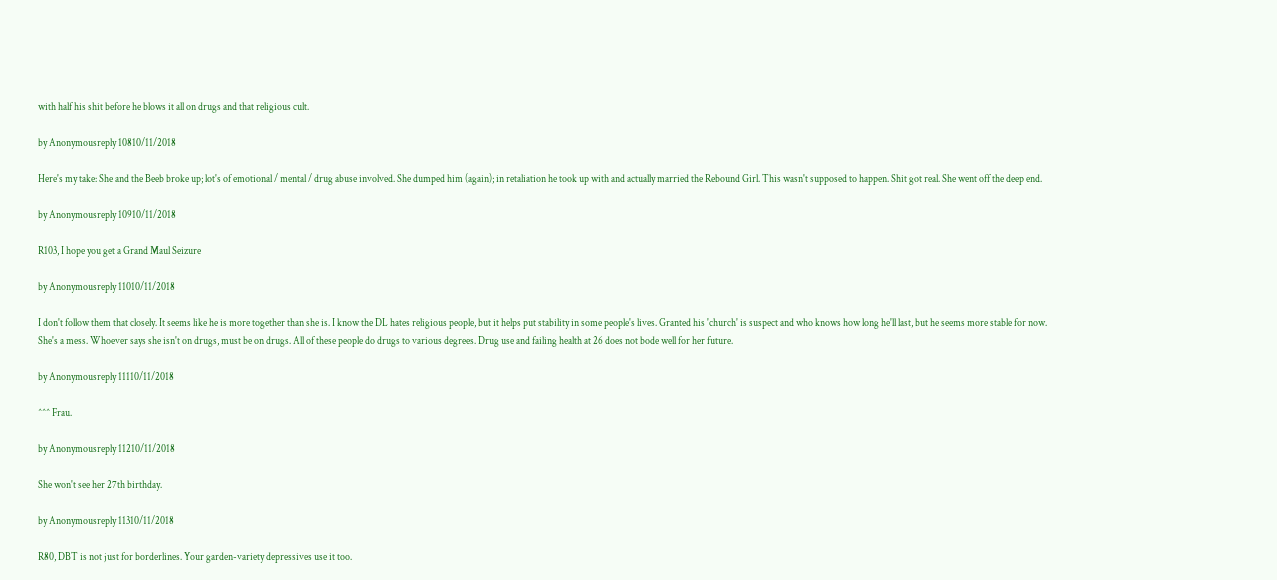with half his shit before he blows it all on drugs and that religious cult.

by Anonymousreply 10810/11/2018

Here's my take: She and the Beeb broke up; lot's of emotional / mental / drug abuse involved. She dumped him (again); in retaliation he took up with and actually married the Rebound Girl. This wasn't supposed to happen. Shit got real. She went off the deep end.

by Anonymousreply 10910/11/2018

R103, I hope you get a Grand Maul Seizure

by Anonymousreply 11010/11/2018

I don't follow them that closely. It seems like he is more together than she is. I know the DL hates religious people, but it helps put stability in some people's lives. Granted his 'church' is suspect and who knows how long he'll last, but he seems more stable for now. She's a mess. Whoever says she isn't on drugs, must be on drugs. All of these people do drugs to various degrees. Drug use and failing health at 26 does not bode well for her future.

by Anonymousreply 11110/11/2018

^^^ Frau.

by Anonymousreply 11210/11/2018

She won't see her 27th birthday.

by Anonymousreply 11310/11/2018

R80, DBT is not just for borderlines. Your garden-variety depressives use it too.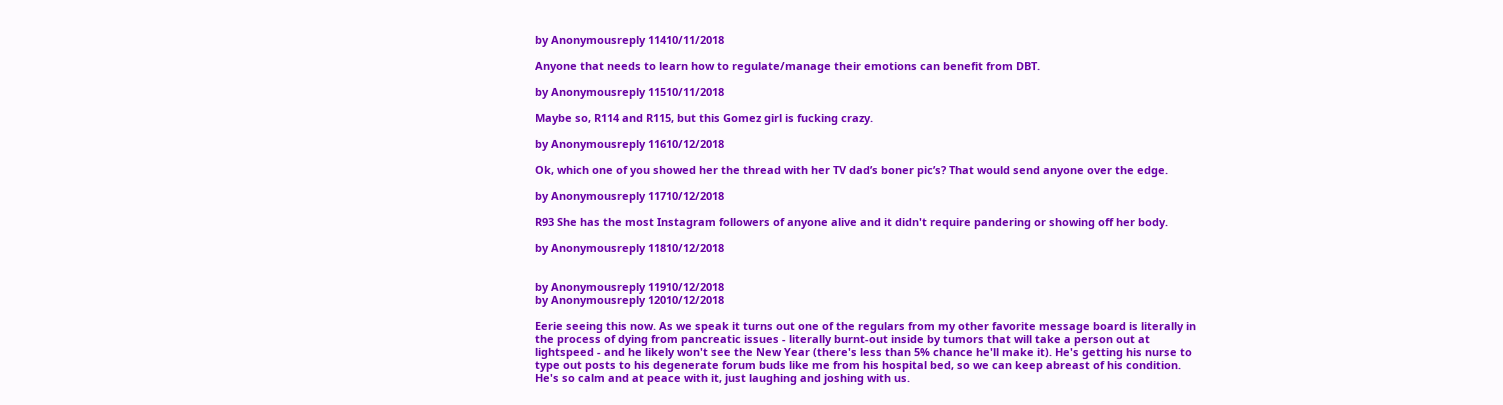by Anonymousreply 11410/11/2018

Anyone that needs to learn how to regulate/manage their emotions can benefit from DBT.

by Anonymousreply 11510/11/2018

Maybe so, R114 and R115, but this Gomez girl is fucking crazy.

by Anonymousreply 11610/12/2018

Ok, which one of you showed her the thread with her TV dad’s boner pic’s? That would send anyone over the edge.

by Anonymousreply 11710/12/2018

R93 She has the most Instagram followers of anyone alive and it didn't require pandering or showing off her body.

by Anonymousreply 11810/12/2018


by Anonymousreply 11910/12/2018
by Anonymousreply 12010/12/2018

Eerie seeing this now. As we speak it turns out one of the regulars from my other favorite message board is literally in the process of dying from pancreatic issues - literally burnt-out inside by tumors that will take a person out at lightspeed - and he likely won't see the New Year (there's less than 5% chance he'll make it). He's getting his nurse to type out posts to his degenerate forum buds like me from his hospital bed, so we can keep abreast of his condition. He's so calm and at peace with it, just laughing and joshing with us.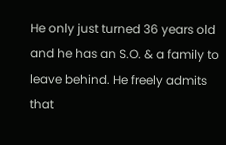He only just turned 36 years old and he has an S.O. & a family to leave behind. He freely admits that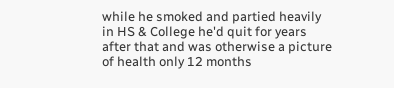while he smoked and partied heavily in HS & College he'd quit for years after that and was otherwise a picture of health only 12 months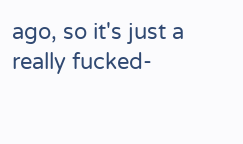ago, so it's just a really fucked-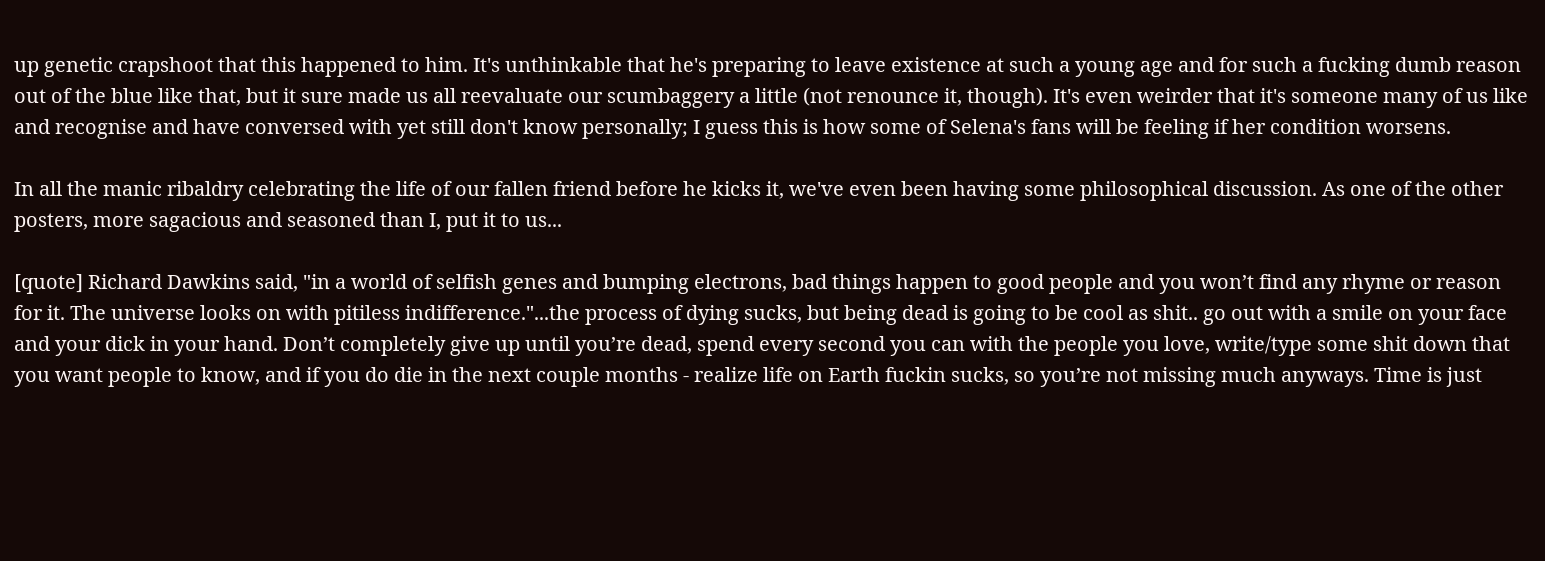up genetic crapshoot that this happened to him. It's unthinkable that he's preparing to leave existence at such a young age and for such a fucking dumb reason out of the blue like that, but it sure made us all reevaluate our scumbaggery a little (not renounce it, though). It's even weirder that it's someone many of us like and recognise and have conversed with yet still don't know personally; I guess this is how some of Selena's fans will be feeling if her condition worsens.

In all the manic ribaldry celebrating the life of our fallen friend before he kicks it, we've even been having some philosophical discussion. As one of the other posters, more sagacious and seasoned than I, put it to us...

[quote] Richard Dawkins said, "in a world of selfish genes and bumping electrons, bad things happen to good people and you won’t find any rhyme or reason for it. The universe looks on with pitiless indifference."...the process of dying sucks, but being dead is going to be cool as shit.. go out with a smile on your face and your dick in your hand. Don’t completely give up until you’re dead, spend every second you can with the people you love, write/type some shit down that you want people to know, and if you do die in the next couple months - realize life on Earth fuckin sucks, so you’re not missing much anyways. Time is just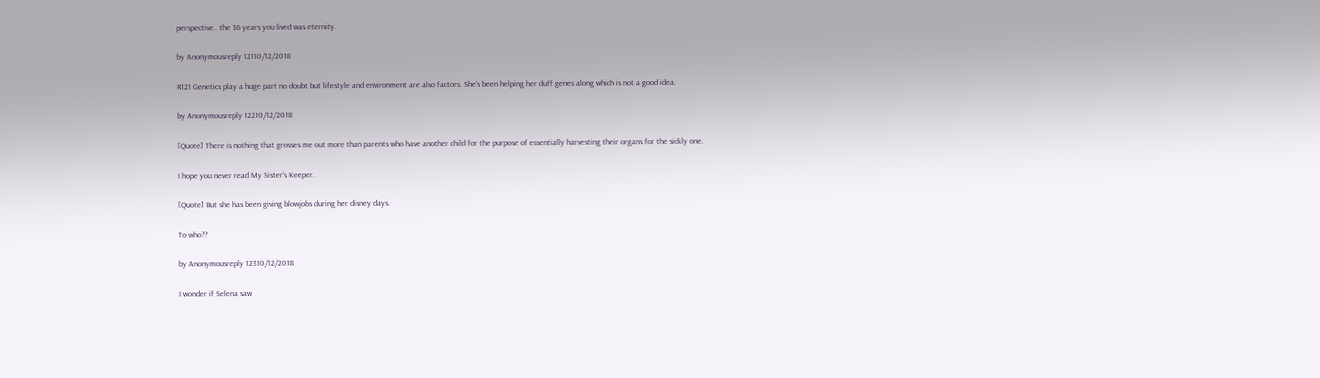perspective.. the 36 years you lived was eternity.

by Anonymousreply 12110/12/2018

R121 Genetics play a huge part no doubt but lifestyle and environment are also factors. She's been helping her duff genes along which is not a good idea.

by Anonymousreply 12210/12/2018

[Quote] There is nothing that grosses me out more than parents who have another child for the purpose of essentially harvesting their organs for the sickly one.

I hope you never read My Sister's Keeper.

[Quote] But she has been giving blowjobs during her disney days.

To who??

by Anonymousreply 12310/12/2018

I wonder if Selena saw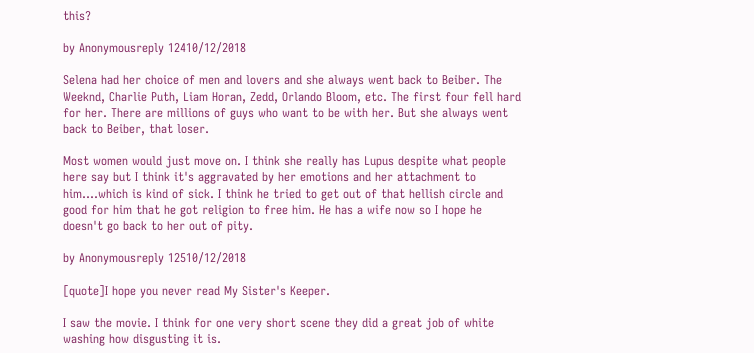this?

by Anonymousreply 12410/12/2018

Selena had her choice of men and lovers and she always went back to Beiber. The Weeknd, Charlie Puth, Liam Horan, Zedd, Orlando Bloom, etc. The first four fell hard for her. There are millions of guys who want to be with her. But she always went back to Beiber, that loser.

Most women would just move on. I think she really has Lupus despite what people here say but I think it's aggravated by her emotions and her attachment to him....which is kind of sick. I think he tried to get out of that hellish circle and good for him that he got religion to free him. He has a wife now so I hope he doesn't go back to her out of pity.

by Anonymousreply 12510/12/2018

[quote]I hope you never read My Sister's Keeper.

I saw the movie. I think for one very short scene they did a great job of white washing how disgusting it is.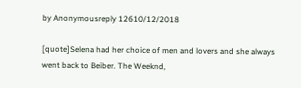by Anonymousreply 12610/12/2018

[quote]Selena had her choice of men and lovers and she always went back to Beiber. The Weeknd,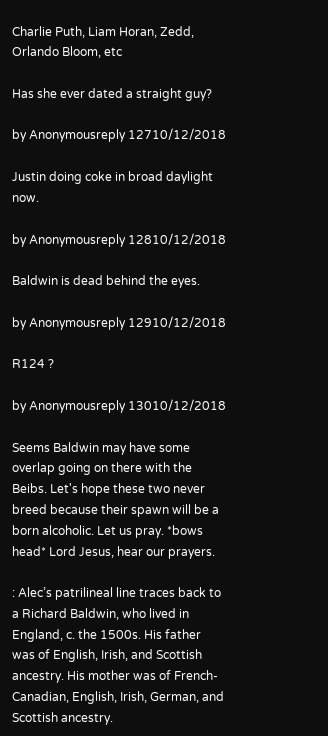Charlie Puth, Liam Horan, Zedd, Orlando Bloom, etc

Has she ever dated a straight guy?

by Anonymousreply 12710/12/2018

Justin doing coke in broad daylight now.

by Anonymousreply 12810/12/2018

Baldwin is dead behind the eyes.

by Anonymousreply 12910/12/2018

R124 ?

by Anonymousreply 13010/12/2018

Seems Baldwin may have some overlap going on there with the Beibs. Let's hope these two never breed because their spawn will be a born alcoholic. Let us pray. *bows head* Lord Jesus, hear our prayers.

: Alec’s patrilineal line traces back to a Richard Baldwin, who lived in England, c. the 1500s. His father was of English, Irish, and Scottish ancestry. His mother was of French-Canadian, English, Irish, German, and Scottish ancestry.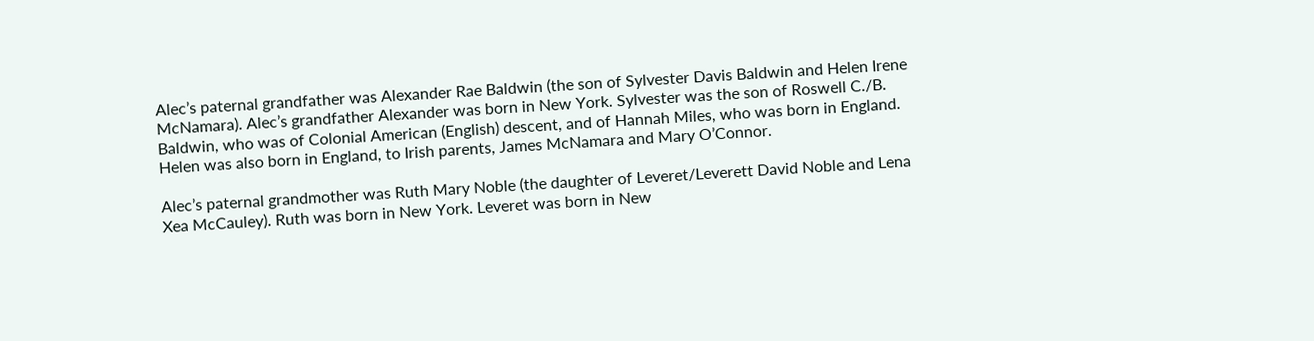Alec’s paternal grandfather was Alexander Rae Baldwin (the son of Sylvester Davis Baldwin and Helen Irene McNamara). Alec’s grandfather Alexander was born in New York. Sylvester was the son of Roswell C./B. Baldwin, who was of Colonial American (English) descent, and of Hannah Miles, who was born in England. Helen was also born in England, to Irish parents, James McNamara and Mary O’Connor.

Alec’s paternal grandmother was Ruth Mary Noble (the daughter of Leveret/Leverett David Noble and Lena Xea McCauley). Ruth was born in New York. Leveret was born in New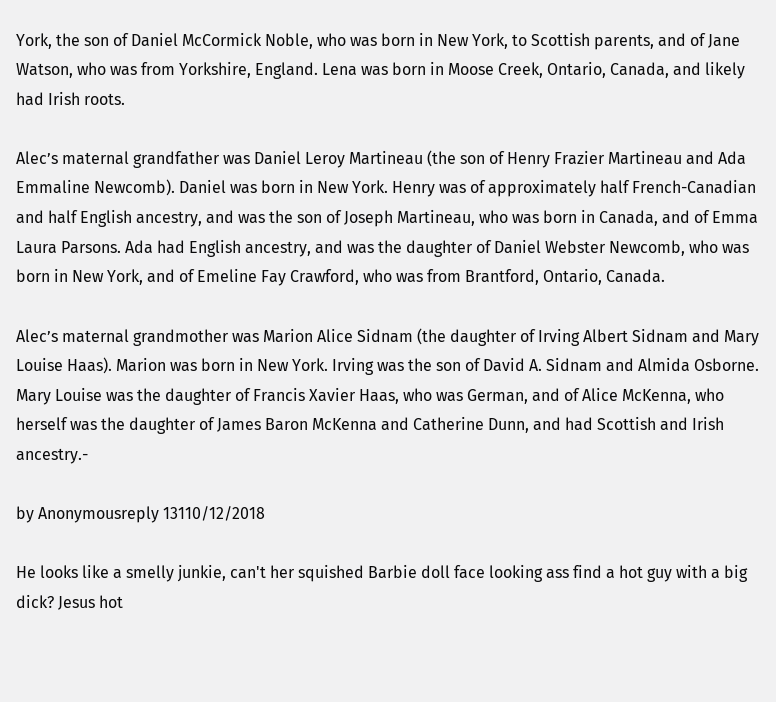York, the son of Daniel McCormick Noble, who was born in New York, to Scottish parents, and of Jane Watson, who was from Yorkshire, England. Lena was born in Moose Creek, Ontario, Canada, and likely had Irish roots.

Alec’s maternal grandfather was Daniel Leroy Martineau (the son of Henry Frazier Martineau and Ada Emmaline Newcomb). Daniel was born in New York. Henry was of approximately half French-Canadian and half English ancestry, and was the son of Joseph Martineau, who was born in Canada, and of Emma Laura Parsons. Ada had English ancestry, and was the daughter of Daniel Webster Newcomb, who was born in New York, and of Emeline Fay Crawford, who was from Brantford, Ontario, Canada.

Alec’s maternal grandmother was Marion Alice Sidnam (the daughter of Irving Albert Sidnam and Mary Louise Haas). Marion was born in New York. Irving was the son of David A. Sidnam and Almida Osborne. Mary Louise was the daughter of Francis Xavier Haas, who was German, and of Alice McKenna, who herself was the daughter of James Baron McKenna and Catherine Dunn, and had Scottish and Irish ancestry.-

by Anonymousreply 13110/12/2018

He looks like a smelly junkie, can't her squished Barbie doll face looking ass find a hot guy with a big dick? Jesus hot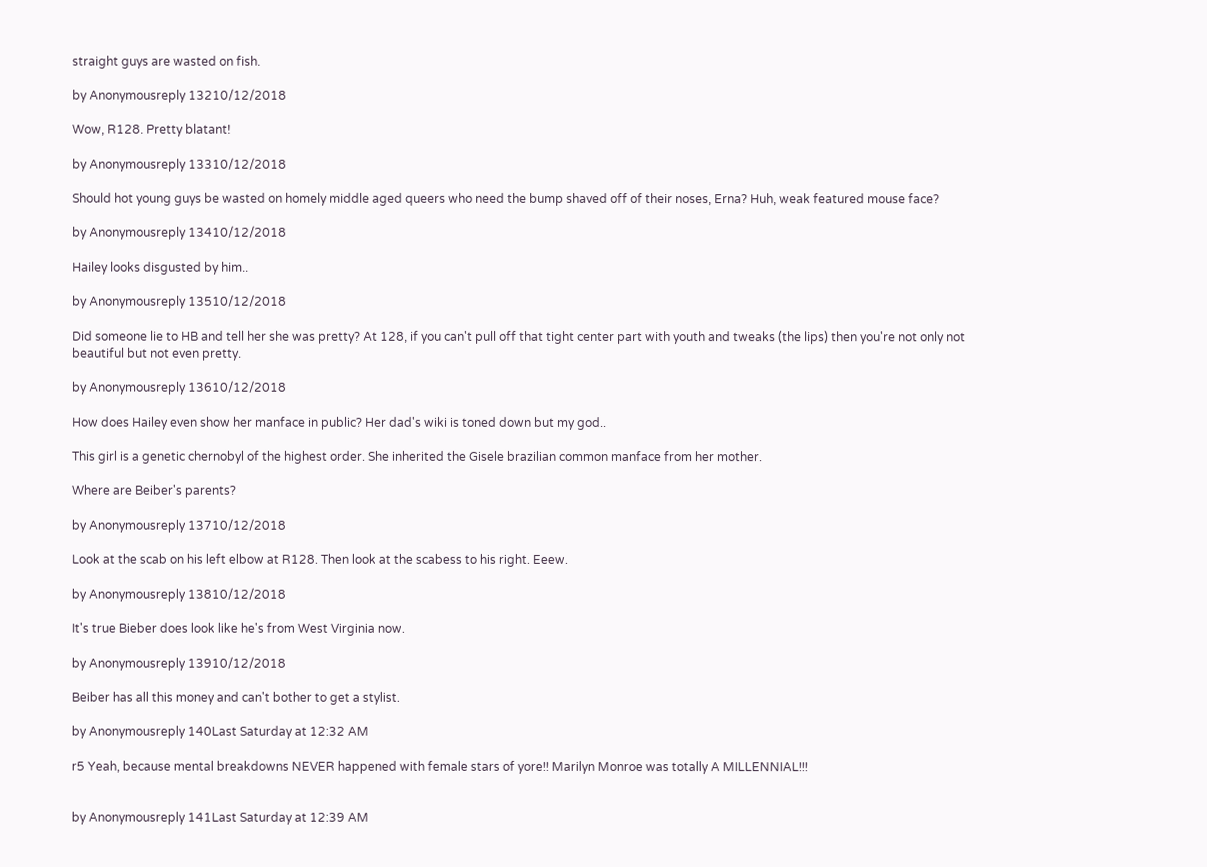straight guys are wasted on fish.

by Anonymousreply 13210/12/2018

Wow, R128. Pretty blatant!

by Anonymousreply 13310/12/2018

Should hot young guys be wasted on homely middle aged queers who need the bump shaved off of their noses, Erna? Huh, weak featured mouse face?

by Anonymousreply 13410/12/2018

Hailey looks disgusted by him..

by Anonymousreply 13510/12/2018

Did someone lie to HB and tell her she was pretty? At 128, if you can't pull off that tight center part with youth and tweaks (the lips) then you're not only not beautiful but not even pretty.

by Anonymousreply 13610/12/2018

How does Hailey even show her manface in public? Her dad's wiki is toned down but my god..

This girl is a genetic chernobyl of the highest order. She inherited the Gisele brazilian common manface from her mother.

Where are Beiber's parents?

by Anonymousreply 13710/12/2018

Look at the scab on his left elbow at R128. Then look at the scabess to his right. Eeew.

by Anonymousreply 13810/12/2018

It's true Bieber does look like he's from West Virginia now.

by Anonymousreply 13910/12/2018

Beiber has all this money and can't bother to get a stylist.

by Anonymousreply 140Last Saturday at 12:32 AM

r5 Yeah, because mental breakdowns NEVER happened with female stars of yore!! Marilyn Monroe was totally A MILLENNIAL!!!


by Anonymousreply 141Last Saturday at 12:39 AM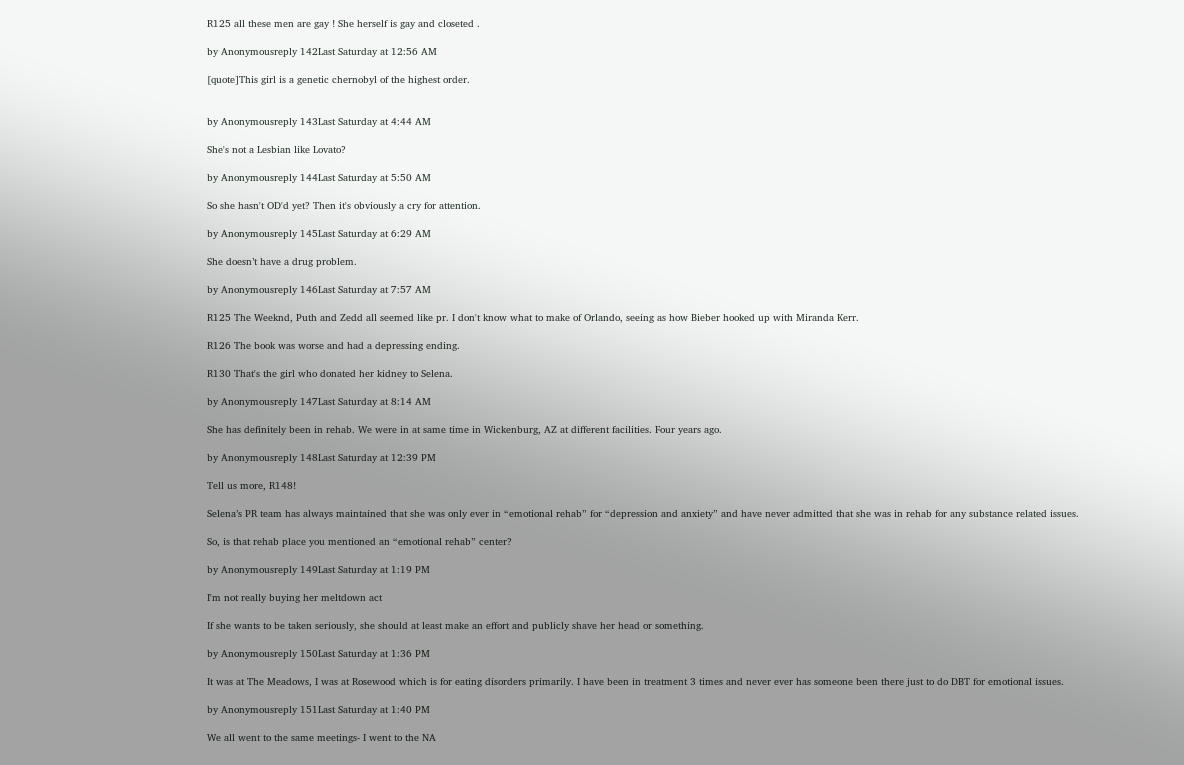R125 all these men are gay ! She herself is gay and closeted .

by Anonymousreply 142Last Saturday at 12:56 AM

[quote]This girl is a genetic chernobyl of the highest order.


by Anonymousreply 143Last Saturday at 4:44 AM

She's not a Lesbian like Lovato?

by Anonymousreply 144Last Saturday at 5:50 AM

So she hasn't OD'd yet? Then it's obviously a cry for attention.

by Anonymousreply 145Last Saturday at 6:29 AM

She doesn’t have a drug problem.

by Anonymousreply 146Last Saturday at 7:57 AM

R125 The Weeknd, Puth and Zedd all seemed like pr. I don't know what to make of Orlando, seeing as how Bieber hooked up with Miranda Kerr.

R126 The book was worse and had a depressing ending.

R130 That's the girl who donated her kidney to Selena.

by Anonymousreply 147Last Saturday at 8:14 AM

She has definitely been in rehab. We were in at same time in Wickenburg, AZ at different facilities. Four years ago.

by Anonymousreply 148Last Saturday at 12:39 PM

Tell us more, R148!

Selena’s PR team has always maintained that she was only ever in “emotional rehab” for “depression and anxiety” and have never admitted that she was in rehab for any substance related issues.

So, is that rehab place you mentioned an “emotional rehab” center?

by Anonymousreply 149Last Saturday at 1:19 PM

I'm not really buying her meltdown act

If she wants to be taken seriously, she should at least make an effort and publicly shave her head or something.

by Anonymousreply 150Last Saturday at 1:36 PM

It was at The Meadows, I was at Rosewood which is for eating disorders primarily. I have been in treatment 3 times and never ever has someone been there just to do DBT for emotional issues.

by Anonymousreply 151Last Saturday at 1:40 PM

We all went to the same meetings- I went to the NA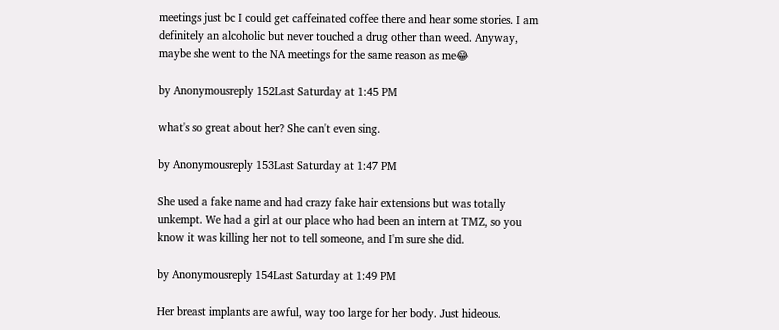meetings just bc I could get caffeinated coffee there and hear some stories. I am definitely an alcoholic but never touched a drug other than weed. Anyway, maybe she went to the NA meetings for the same reason as me😂

by Anonymousreply 152Last Saturday at 1:45 PM

what's so great about her? She can't even sing.

by Anonymousreply 153Last Saturday at 1:47 PM

She used a fake name and had crazy fake hair extensions but was totally unkempt. We had a girl at our place who had been an intern at TMZ, so you know it was killing her not to tell someone, and I'm sure she did.

by Anonymousreply 154Last Saturday at 1:49 PM

Her breast implants are awful, way too large for her body. Just hideous.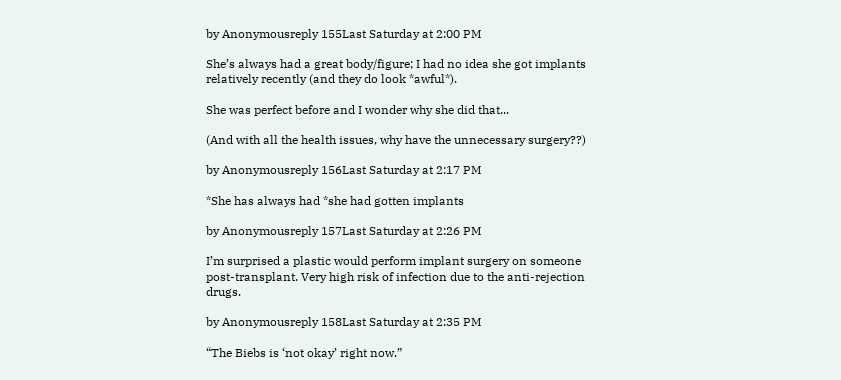by Anonymousreply 155Last Saturday at 2:00 PM

She’s always had a great body/figure; I had no idea she got implants relatively recently (and they do look *awful*).

She was perfect before and I wonder why she did that...

(And with all the health issues, why have the unnecessary surgery??)

by Anonymousreply 156Last Saturday at 2:17 PM

*She has always had *she had gotten implants

by Anonymousreply 157Last Saturday at 2:26 PM

I’m surprised a plastic would perform implant surgery on someone post-transplant. Very high risk of infection due to the anti-rejection drugs.

by Anonymousreply 158Last Saturday at 2:35 PM

“The Biebs is ‘not okay’ right now.”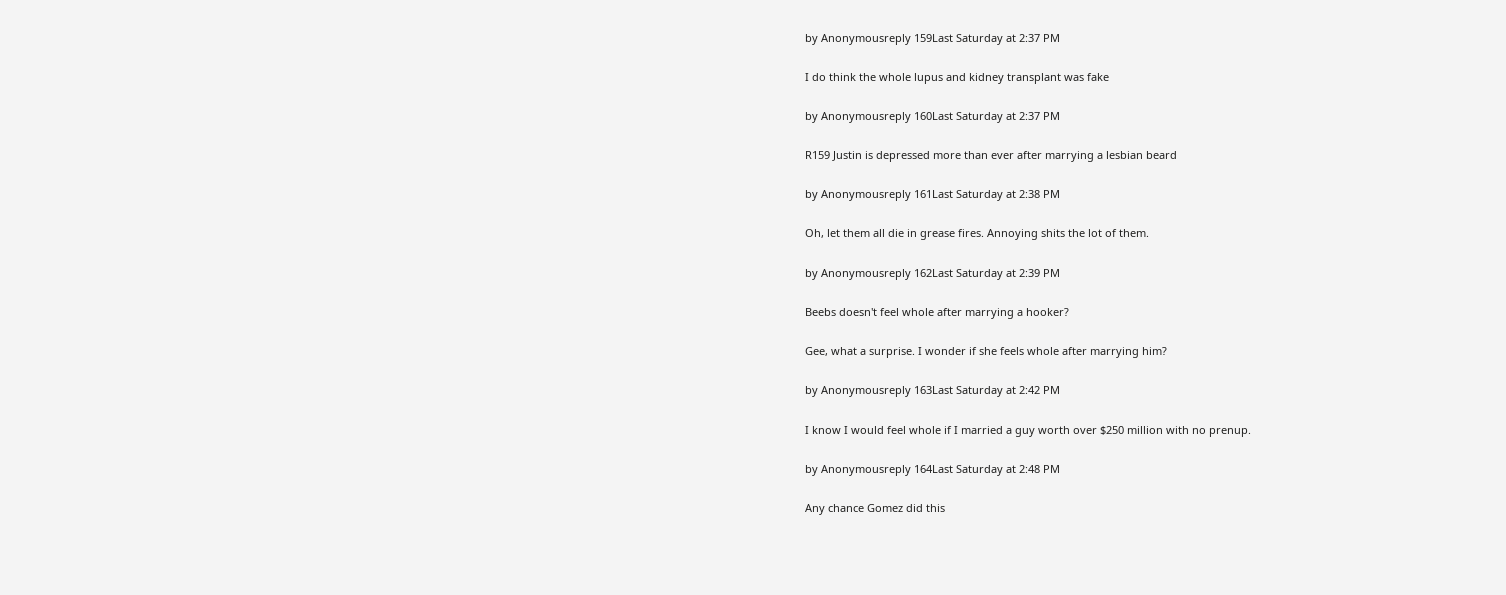by Anonymousreply 159Last Saturday at 2:37 PM

I do think the whole lupus and kidney transplant was fake

by Anonymousreply 160Last Saturday at 2:37 PM

R159 Justin is depressed more than ever after marrying a lesbian beard

by Anonymousreply 161Last Saturday at 2:38 PM

Oh, let them all die in grease fires. Annoying shits the lot of them.

by Anonymousreply 162Last Saturday at 2:39 PM

Beebs doesn't feel whole after marrying a hooker?

Gee, what a surprise. I wonder if she feels whole after marrying him?

by Anonymousreply 163Last Saturday at 2:42 PM

I know I would feel whole if I married a guy worth over $250 million with no prenup.

by Anonymousreply 164Last Saturday at 2:48 PM

Any chance Gomez did this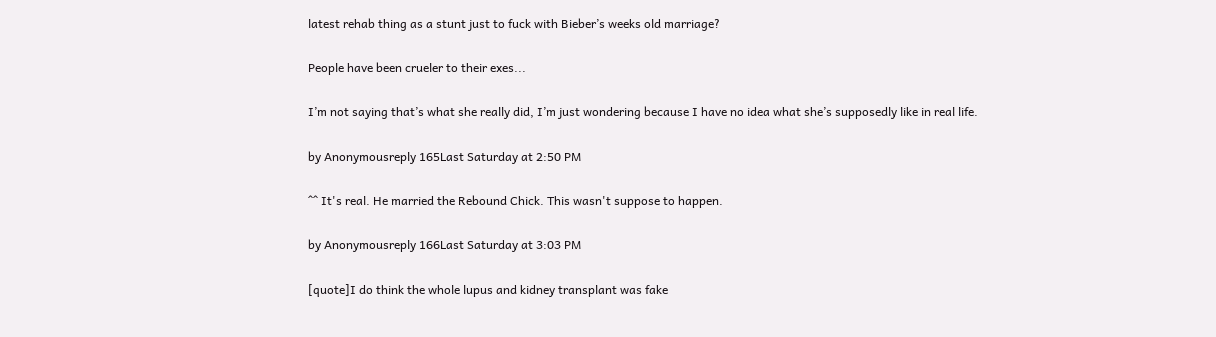latest rehab thing as a stunt just to fuck with Bieber’s weeks old marriage?

People have been crueler to their exes...

I’m not saying that’s what she really did, I’m just wondering because I have no idea what she’s supposedly like in real life.

by Anonymousreply 165Last Saturday at 2:50 PM

^^ It's real. He married the Rebound Chick. This wasn't suppose to happen.

by Anonymousreply 166Last Saturday at 3:03 PM

[quote]I do think the whole lupus and kidney transplant was fake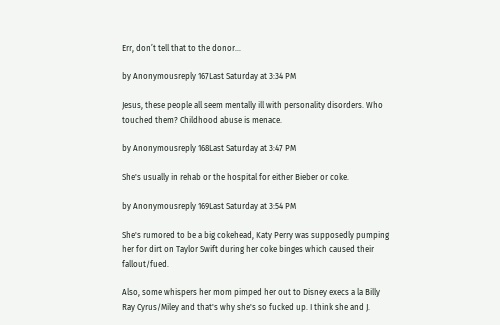Err, don’t tell that to the donor...

by Anonymousreply 167Last Saturday at 3:34 PM

Jesus, these people all seem mentally ill with personality disorders. Who touched them? Childhood abuse is menace.

by Anonymousreply 168Last Saturday at 3:47 PM

She's usually in rehab or the hospital for either Bieber or coke.

by Anonymousreply 169Last Saturday at 3:54 PM

She's rumored to be a big cokehead, Katy Perry was supposedly pumping her for dirt on Taylor Swift during her coke binges which caused their fallout/fued.

Also, some whispers her mom pimped her out to Disney execs a la Billy Ray Cyrus/Miley and that's why she's so fucked up. I think she and J.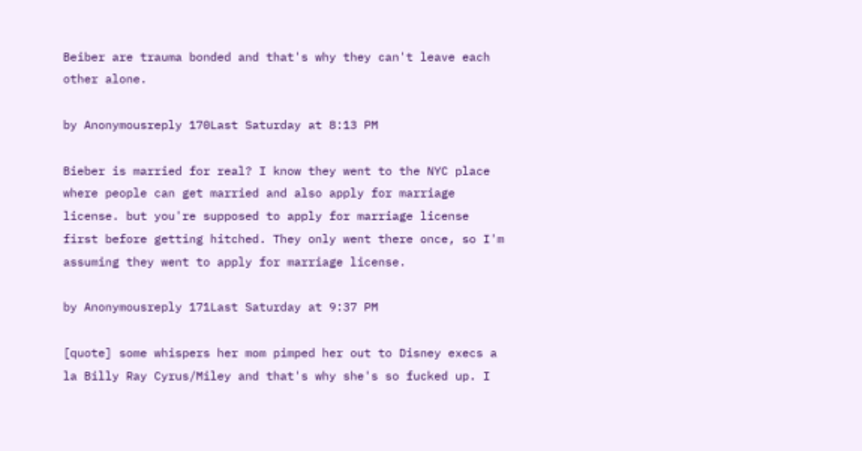Beiber are trauma bonded and that's why they can't leave each other alone.

by Anonymousreply 170Last Saturday at 8:13 PM

Bieber is married for real? I know they went to the NYC place where people can get married and also apply for marriage license. but you're supposed to apply for marriage license first before getting hitched. They only went there once, so I'm assuming they went to apply for marriage license.

by Anonymousreply 171Last Saturday at 9:37 PM

[quote] some whispers her mom pimped her out to Disney execs a la Billy Ray Cyrus/Miley and that's why she's so fucked up. I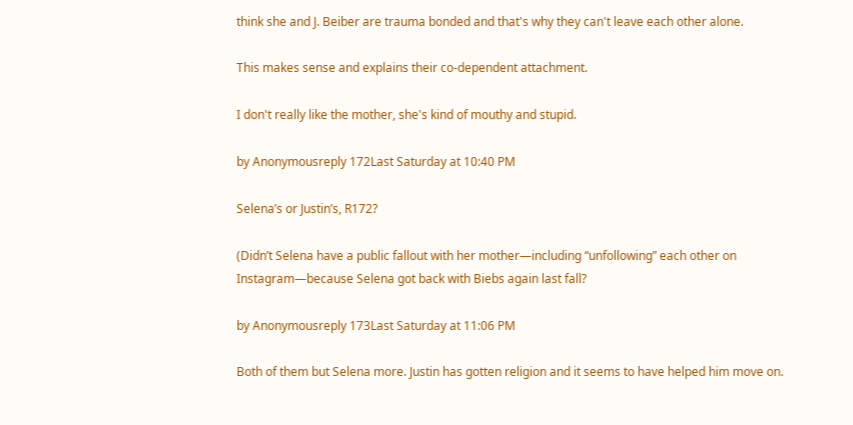think she and J. Beiber are trauma bonded and that's why they can't leave each other alone.

This makes sense and explains their co-dependent attachment.

I don't really like the mother, she's kind of mouthy and stupid.

by Anonymousreply 172Last Saturday at 10:40 PM

Selena’s or Justin’s, R172?

(Didn’t Selena have a public fallout with her mother—including “unfollowing” each other on Instagram—because Selena got back with Biebs again last fall?

by Anonymousreply 173Last Saturday at 11:06 PM

Both of them but Selena more. Justin has gotten religion and it seems to have helped him move on.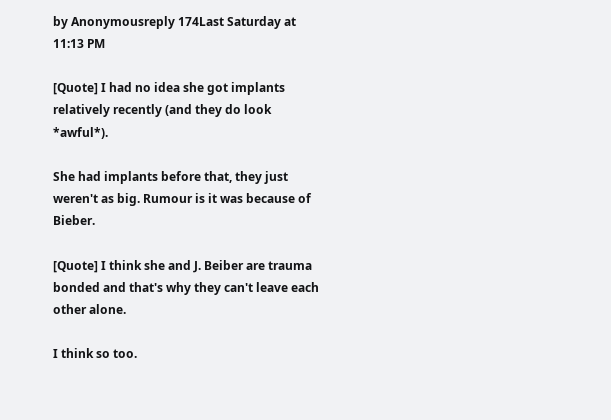by Anonymousreply 174Last Saturday at 11:13 PM

[Quote] I had no idea she got implants relatively recently (and they do look *awful*).

She had implants before that, they just weren't as big. Rumour is it was because of Bieber.

[Quote] I think she and J. Beiber are trauma bonded and that's why they can't leave each other alone.

I think so too.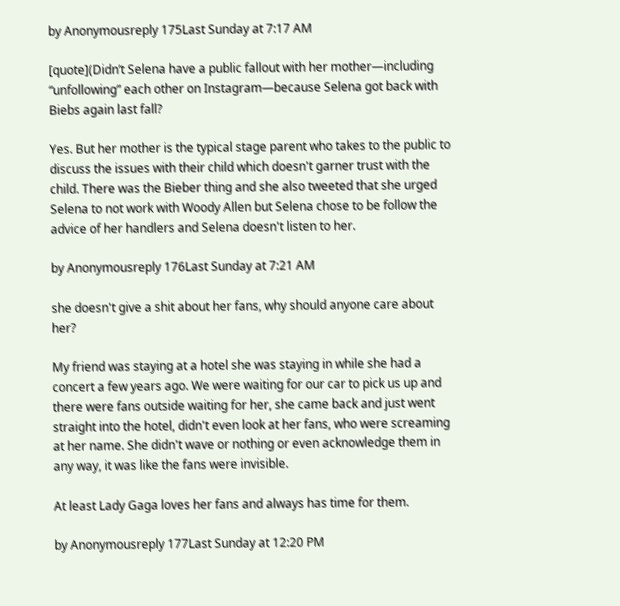by Anonymousreply 175Last Sunday at 7:17 AM

[quote](Didn’t Selena have a public fallout with her mother—including “unfollowing” each other on Instagram—because Selena got back with Biebs again last fall?

Yes. But her mother is the typical stage parent who takes to the public to discuss the issues with their child which doesn't garner trust with the child. There was the Bieber thing and she also tweeted that she urged Selena to not work with Woody Allen but Selena chose to be follow the advice of her handlers and Selena doesn't listen to her.

by Anonymousreply 176Last Sunday at 7:21 AM

she doesn't give a shit about her fans, why should anyone care about her?

My friend was staying at a hotel she was staying in while she had a concert a few years ago. We were waiting for our car to pick us up and there were fans outside waiting for her, she came back and just went straight into the hotel, didn't even look at her fans, who were screaming at her name. She didn't wave or nothing or even acknowledge them in any way, it was like the fans were invisible.

At least Lady Gaga loves her fans and always has time for them.

by Anonymousreply 177Last Sunday at 12:20 PM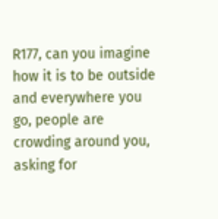R177, can you imagine how it is to be outside and everywhere you go, people are crowding around you, asking for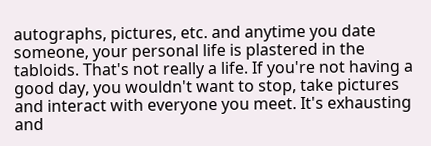autographs, pictures, etc. and anytime you date someone, your personal life is plastered in the tabloids. That's not really a life. If you're not having a good day, you wouldn't want to stop, take pictures and interact with everyone you meet. It's exhausting and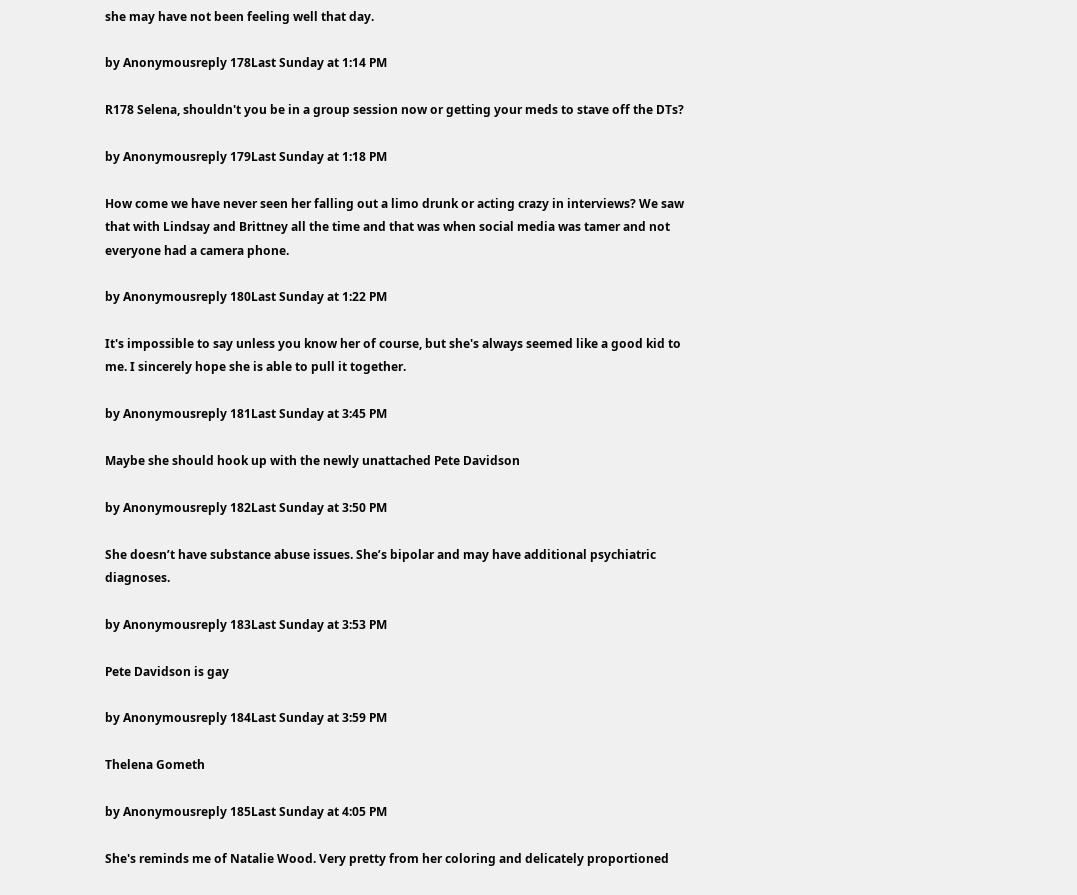she may have not been feeling well that day.

by Anonymousreply 178Last Sunday at 1:14 PM

R178 Selena, shouldn't you be in a group session now or getting your meds to stave off the DTs?

by Anonymousreply 179Last Sunday at 1:18 PM

How come we have never seen her falling out a limo drunk or acting crazy in interviews? We saw that with Lindsay and Brittney all the time and that was when social media was tamer and not everyone had a camera phone.

by Anonymousreply 180Last Sunday at 1:22 PM

It's impossible to say unless you know her of course, but she's always seemed like a good kid to me. I sincerely hope she is able to pull it together.

by Anonymousreply 181Last Sunday at 3:45 PM

Maybe she should hook up with the newly unattached Pete Davidson

by Anonymousreply 182Last Sunday at 3:50 PM

She doesn’t have substance abuse issues. She’s bipolar and may have additional psychiatric diagnoses.

by Anonymousreply 183Last Sunday at 3:53 PM

Pete Davidson is gay

by Anonymousreply 184Last Sunday at 3:59 PM

Thelena Gometh

by Anonymousreply 185Last Sunday at 4:05 PM

She's reminds me of Natalie Wood. Very pretty from her coloring and delicately proportioned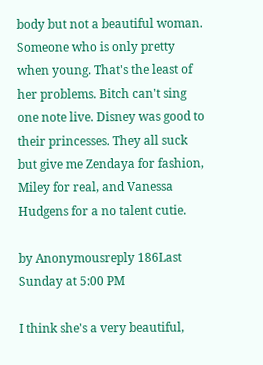body but not a beautiful woman. Someone who is only pretty when young. That's the least of her problems. Bitch can't sing one note live. Disney was good to their princesses. They all suck but give me Zendaya for fashion, Miley for real, and Vanessa Hudgens for a no talent cutie.

by Anonymousreply 186Last Sunday at 5:00 PM

I think she's a very beautiful,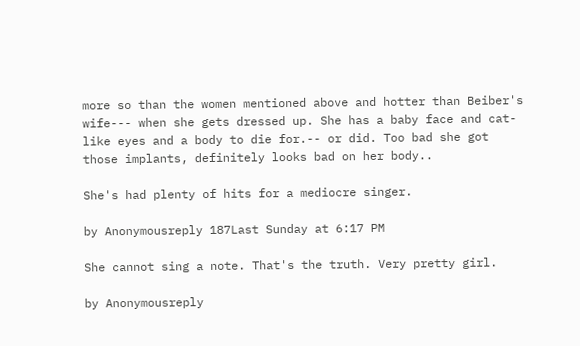more so than the women mentioned above and hotter than Beiber's wife--- when she gets dressed up. She has a baby face and cat-like eyes and a body to die for.-- or did. Too bad she got those implants, definitely looks bad on her body..

She's had plenty of hits for a mediocre singer.

by Anonymousreply 187Last Sunday at 6:17 PM

She cannot sing a note. That's the truth. Very pretty girl.

by Anonymousreply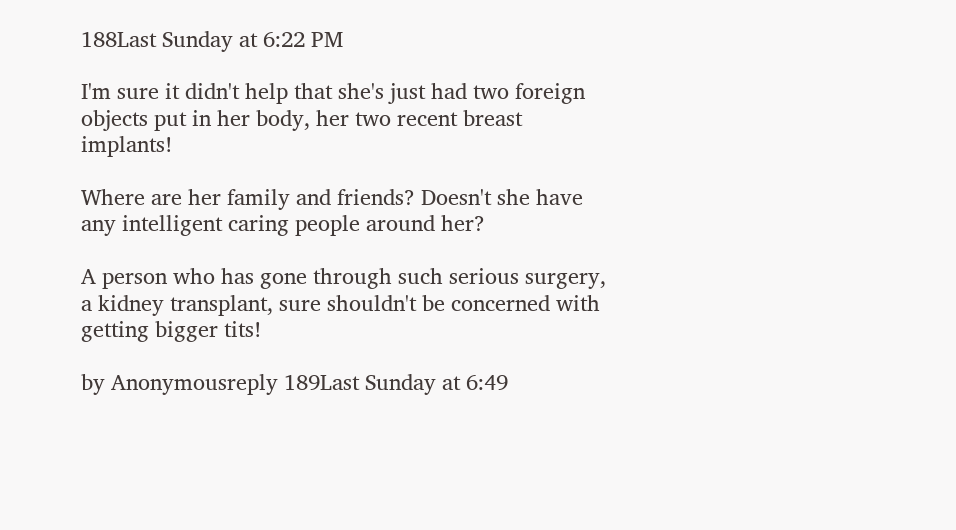188Last Sunday at 6:22 PM

I'm sure it didn't help that she's just had two foreign objects put in her body, her two recent breast implants!

Where are her family and friends? Doesn't she have any intelligent caring people around her?

A person who has gone through such serious surgery, a kidney transplant, sure shouldn't be concerned with getting bigger tits!

by Anonymousreply 189Last Sunday at 6:49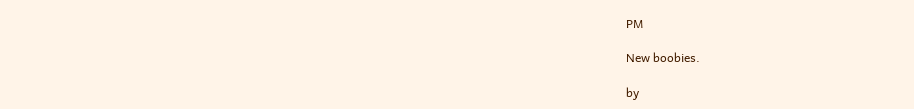PM

New boobies.

by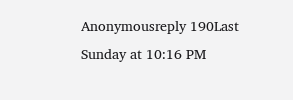Anonymousreply 190Last Sunday at 10:16 PM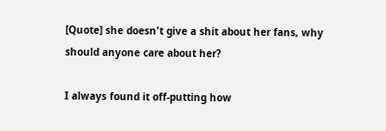[Quote] she doesn't give a shit about her fans, why should anyone care about her?

I always found it off-putting how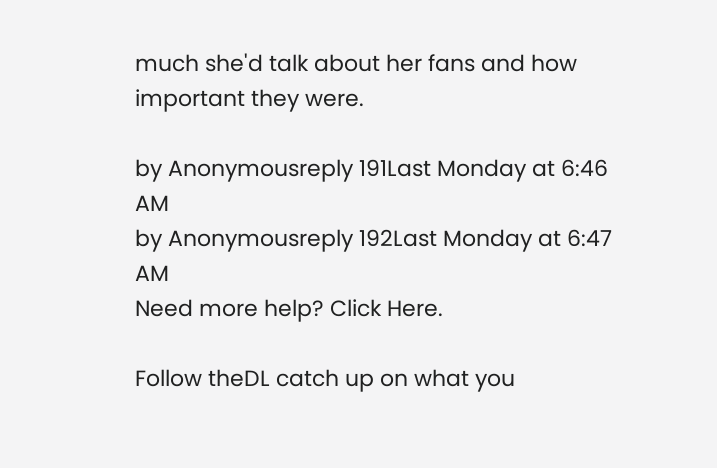much she'd talk about her fans and how important they were.

by Anonymousreply 191Last Monday at 6:46 AM
by Anonymousreply 192Last Monday at 6:47 AM
Need more help? Click Here.

Follow theDL catch up on what you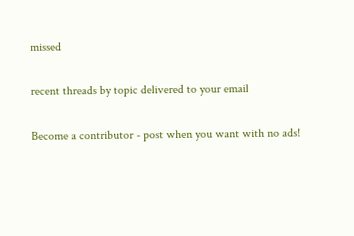missed

recent threads by topic delivered to your email

Become a contributor - post when you want with no ads!